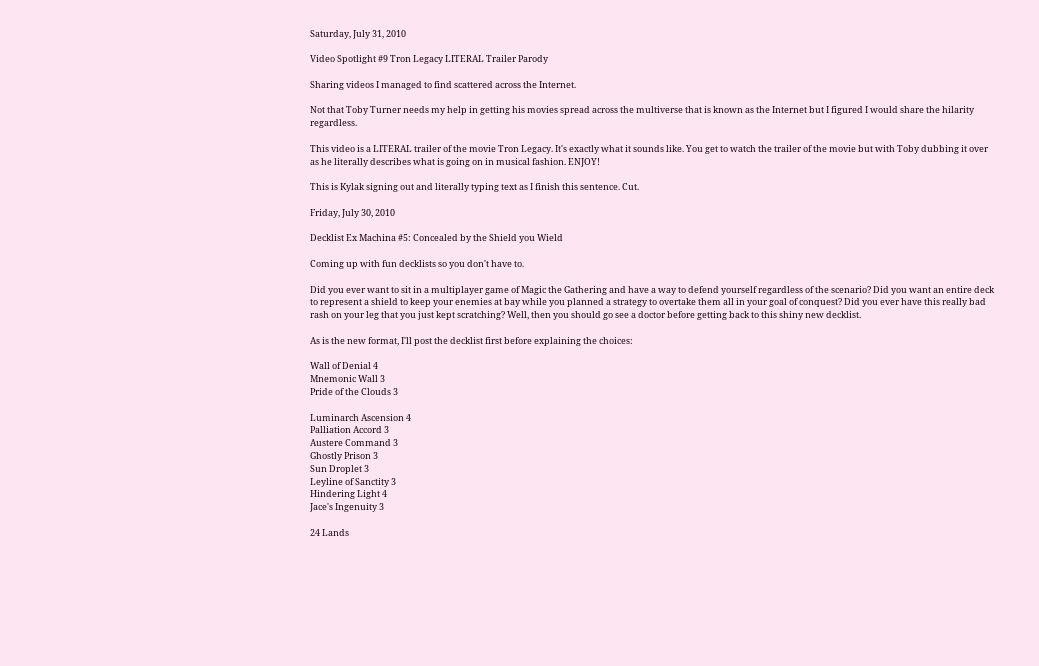Saturday, July 31, 2010

Video Spotlight #9 Tron Legacy LITERAL Trailer Parody

Sharing videos I managed to find scattered across the Internet.

Not that Toby Turner needs my help in getting his movies spread across the multiverse that is known as the Internet but I figured I would share the hilarity regardless.

This video is a LITERAL trailer of the movie Tron Legacy. It's exactly what it sounds like. You get to watch the trailer of the movie but with Toby dubbing it over as he literally describes what is going on in musical fashion. ENJOY!

This is Kylak signing out and literally typing text as I finish this sentence. Cut.

Friday, July 30, 2010

Decklist Ex Machina #5: Concealed by the Shield you Wield

Coming up with fun decklists so you don't have to.

Did you ever want to sit in a multiplayer game of Magic the Gathering and have a way to defend yourself regardless of the scenario? Did you want an entire deck to represent a shield to keep your enemies at bay while you planned a strategy to overtake them all in your goal of conquest? Did you ever have this really bad rash on your leg that you just kept scratching? Well, then you should go see a doctor before getting back to this shiny new decklist.

As is the new format, I'll post the decklist first before explaining the choices:

Wall of Denial 4
Mnemonic Wall 3
Pride of the Clouds 3

Luminarch Ascension 4
Palliation Accord 3
Austere Command 3
Ghostly Prison 3
Sun Droplet 3
Leyline of Sanctity 3
Hindering Light 4
Jace's Ingenuity 3

24 Lands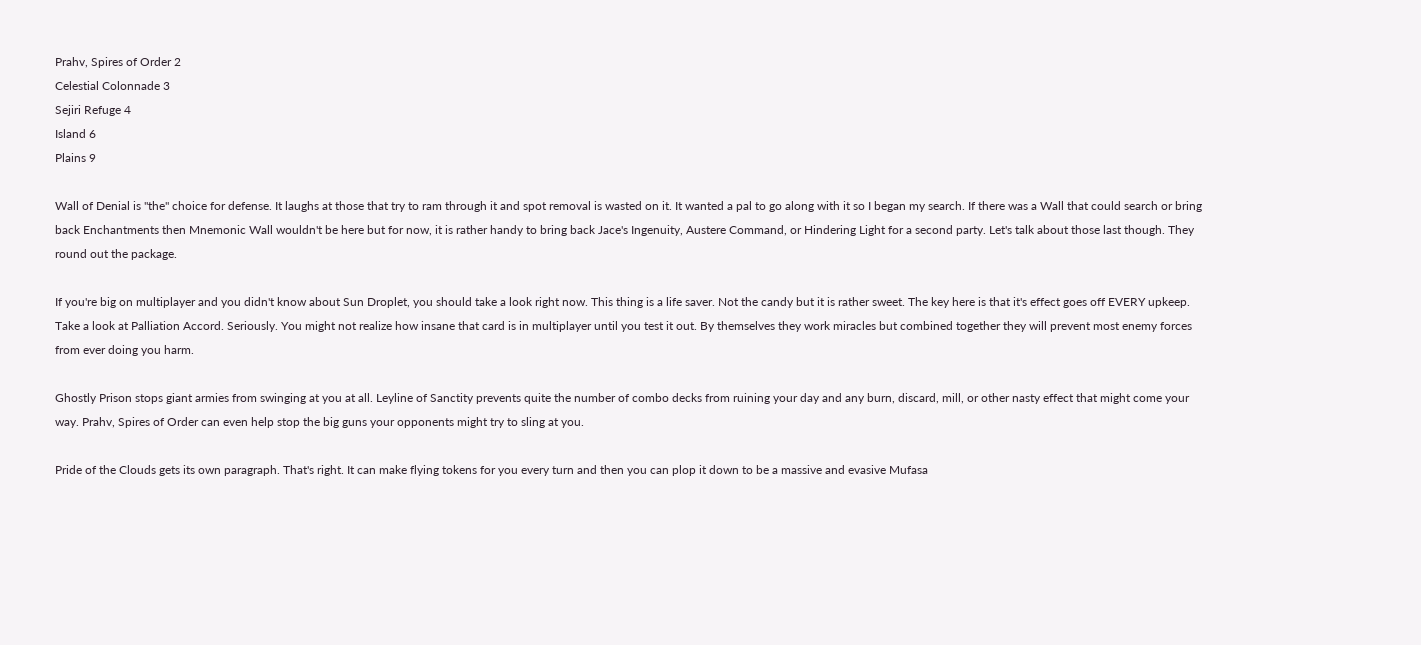Prahv, Spires of Order 2
Celestial Colonnade 3
Sejiri Refuge 4
Island 6
Plains 9

Wall of Denial is "the" choice for defense. It laughs at those that try to ram through it and spot removal is wasted on it. It wanted a pal to go along with it so I began my search. If there was a Wall that could search or bring back Enchantments then Mnemonic Wall wouldn't be here but for now, it is rather handy to bring back Jace's Ingenuity, Austere Command, or Hindering Light for a second party. Let's talk about those last though. They round out the package.

If you're big on multiplayer and you didn't know about Sun Droplet, you should take a look right now. This thing is a life saver. Not the candy but it is rather sweet. The key here is that it's effect goes off EVERY upkeep. Take a look at Palliation Accord. Seriously. You might not realize how insane that card is in multiplayer until you test it out. By themselves they work miracles but combined together they will prevent most enemy forces from ever doing you harm.

Ghostly Prison stops giant armies from swinging at you at all. Leyline of Sanctity prevents quite the number of combo decks from ruining your day and any burn, discard, mill, or other nasty effect that might come your way. Prahv, Spires of Order can even help stop the big guns your opponents might try to sling at you.

Pride of the Clouds gets its own paragraph. That's right. It can make flying tokens for you every turn and then you can plop it down to be a massive and evasive Mufasa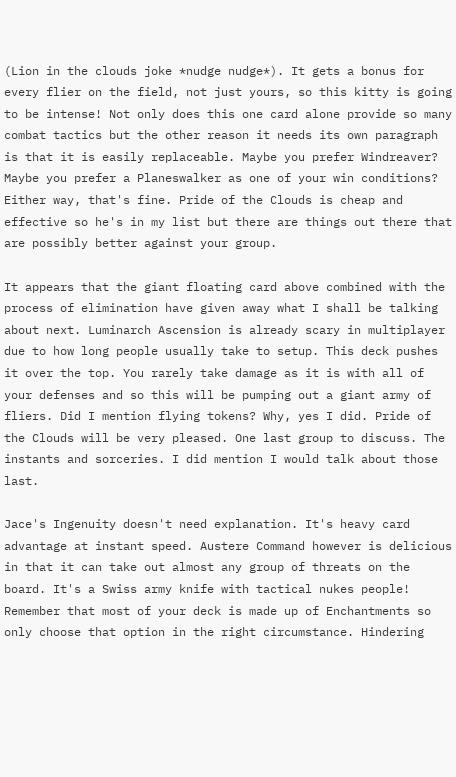(Lion in the clouds joke *nudge nudge*). It gets a bonus for every flier on the field, not just yours, so this kitty is going to be intense! Not only does this one card alone provide so many combat tactics but the other reason it needs its own paragraph is that it is easily replaceable. Maybe you prefer Windreaver? Maybe you prefer a Planeswalker as one of your win conditions? Either way, that's fine. Pride of the Clouds is cheap and effective so he's in my list but there are things out there that are possibly better against your group.

It appears that the giant floating card above combined with the process of elimination have given away what I shall be talking about next. Luminarch Ascension is already scary in multiplayer due to how long people usually take to setup. This deck pushes it over the top. You rarely take damage as it is with all of your defenses and so this will be pumping out a giant army of fliers. Did I mention flying tokens? Why, yes I did. Pride of the Clouds will be very pleased. One last group to discuss. The instants and sorceries. I did mention I would talk about those last.

Jace's Ingenuity doesn't need explanation. It's heavy card advantage at instant speed. Austere Command however is delicious in that it can take out almost any group of threats on the board. It's a Swiss army knife with tactical nukes people! Remember that most of your deck is made up of Enchantments so only choose that option in the right circumstance. Hindering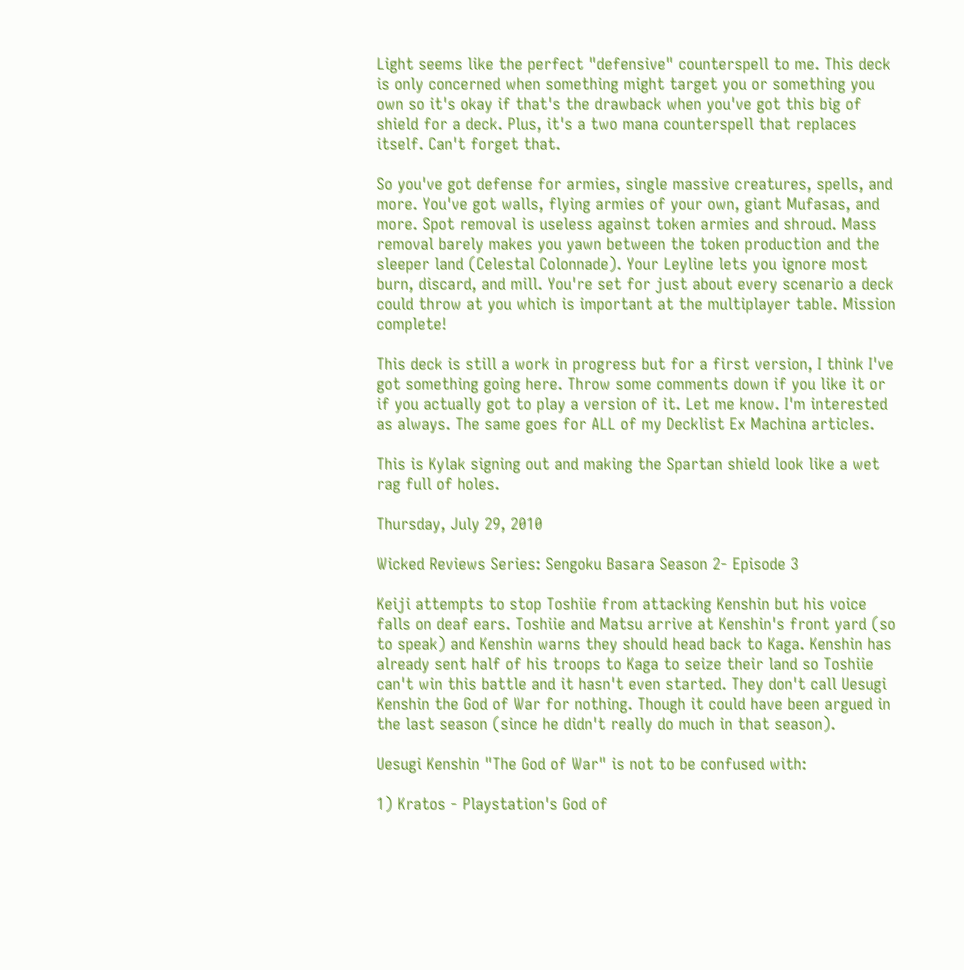Light seems like the perfect "defensive" counterspell to me. This deck is only concerned when something might target you or something you own so it's okay if that's the drawback when you've got this big of shield for a deck. Plus, it's a two mana counterspell that replaces itself. Can't forget that.

So you've got defense for armies, single massive creatures, spells, and more. You've got walls, flying armies of your own, giant Mufasas, and more. Spot removal is useless against token armies and shroud. Mass removal barely makes you yawn between the token production and the sleeper land (Celestal Colonnade). Your Leyline lets you ignore most burn, discard, and mill. You're set for just about every scenario a deck could throw at you which is important at the multiplayer table. Mission complete!

This deck is still a work in progress but for a first version, I think I've got something going here. Throw some comments down if you like it or if you actually got to play a version of it. Let me know. I'm interested as always. The same goes for ALL of my Decklist Ex Machina articles.

This is Kylak signing out and making the Spartan shield look like a wet rag full of holes.

Thursday, July 29, 2010

Wicked Reviews Series: Sengoku Basara Season 2- Episode 3

Keiji attempts to stop Toshiie from attacking Kenshin but his voice falls on deaf ears. Toshiie and Matsu arrive at Kenshin's front yard (so to speak) and Kenshin warns they should head back to Kaga. Kenshin has already sent half of his troops to Kaga to seize their land so Toshiie can't win this battle and it hasn't even started. They don't call Uesugi Kenshin the God of War for nothing. Though it could have been argued in the last season (since he didn't really do much in that season).

Uesugi Kenshin "The God of War" is not to be confused with:

1) Kratos - Playstation's God of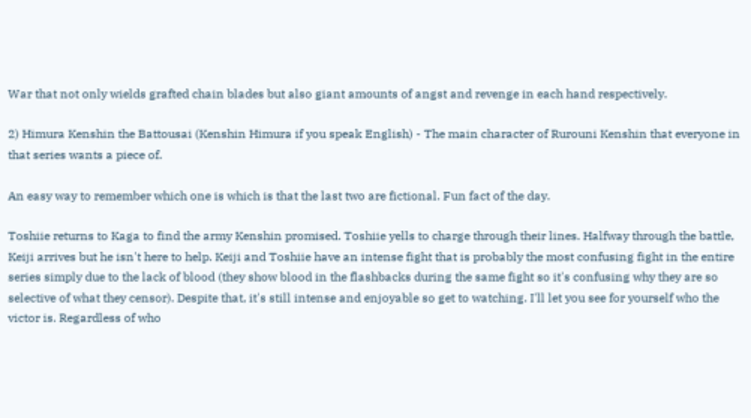War that not only wields grafted chain blades but also giant amounts of angst and revenge in each hand respectively.

2) Himura Kenshin the Battousai (Kenshin Himura if you speak English) - The main character of Rurouni Kenshin that everyone in that series wants a piece of.

An easy way to remember which one is which is that the last two are fictional. Fun fact of the day.

Toshiie returns to Kaga to find the army Kenshin promised. Toshiie yells to charge through their lines. Halfway through the battle, Keiji arrives but he isn't here to help. Keiji and Toshiie have an intense fight that is probably the most confusing fight in the entire series simply due to the lack of blood (they show blood in the flashbacks during the same fight so it's confusing why they are so selective of what they censor). Despite that, it's still intense and enjoyable so get to watching. I'll let you see for yourself who the victor is. Regardless of who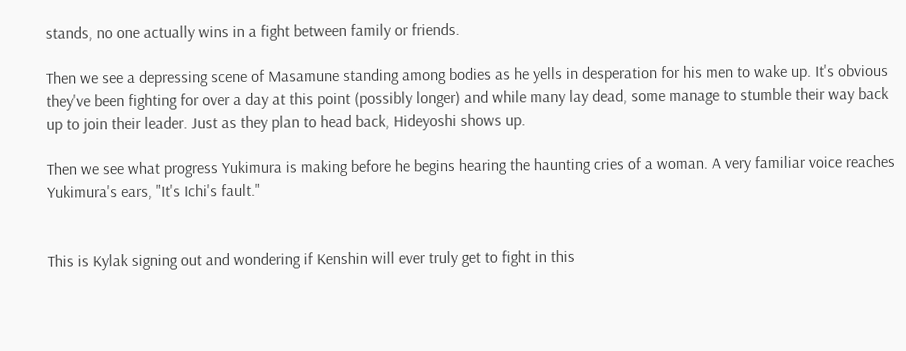stands, no one actually wins in a fight between family or friends.

Then we see a depressing scene of Masamune standing among bodies as he yells in desperation for his men to wake up. It's obvious they've been fighting for over a day at this point (possibly longer) and while many lay dead, some manage to stumble their way back up to join their leader. Just as they plan to head back, Hideyoshi shows up.

Then we see what progress Yukimura is making before he begins hearing the haunting cries of a woman. A very familiar voice reaches Yukimura's ears, "It's Ichi's fault."


This is Kylak signing out and wondering if Kenshin will ever truly get to fight in this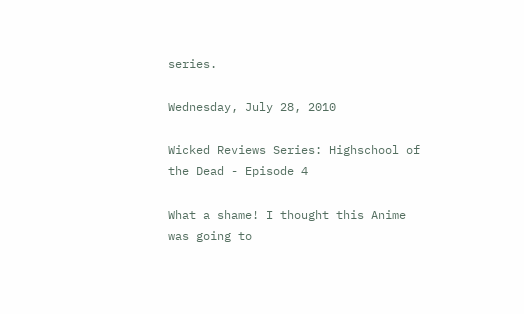series.

Wednesday, July 28, 2010

Wicked Reviews Series: Highschool of the Dead - Episode 4

What a shame! I thought this Anime was going to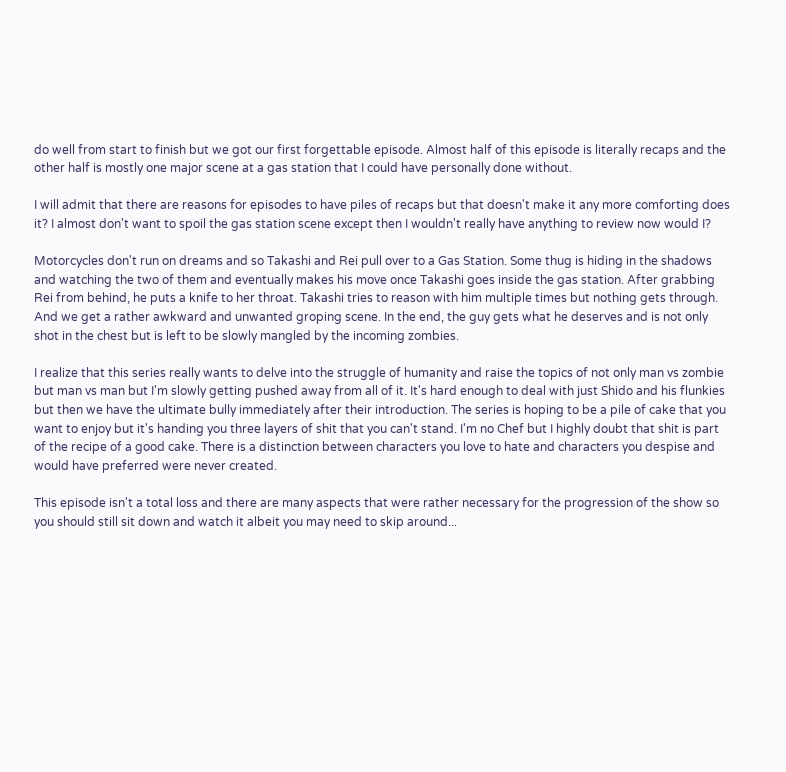do well from start to finish but we got our first forgettable episode. Almost half of this episode is literally recaps and the other half is mostly one major scene at a gas station that I could have personally done without.

I will admit that there are reasons for episodes to have piles of recaps but that doesn't make it any more comforting does it? I almost don't want to spoil the gas station scene except then I wouldn't really have anything to review now would I?

Motorcycles don't run on dreams and so Takashi and Rei pull over to a Gas Station. Some thug is hiding in the shadows and watching the two of them and eventually makes his move once Takashi goes inside the gas station. After grabbing Rei from behind, he puts a knife to her throat. Takashi tries to reason with him multiple times but nothing gets through. And we get a rather awkward and unwanted groping scene. In the end, the guy gets what he deserves and is not only shot in the chest but is left to be slowly mangled by the incoming zombies.

I realize that this series really wants to delve into the struggle of humanity and raise the topics of not only man vs zombie but man vs man but I'm slowly getting pushed away from all of it. It's hard enough to deal with just Shido and his flunkies but then we have the ultimate bully immediately after their introduction. The series is hoping to be a pile of cake that you want to enjoy but it's handing you three layers of shit that you can't stand. I'm no Chef but I highly doubt that shit is part of the recipe of a good cake. There is a distinction between characters you love to hate and characters you despise and would have preferred were never created.

This episode isn't a total loss and there are many aspects that were rather necessary for the progression of the show so you should still sit down and watch it albeit you may need to skip around...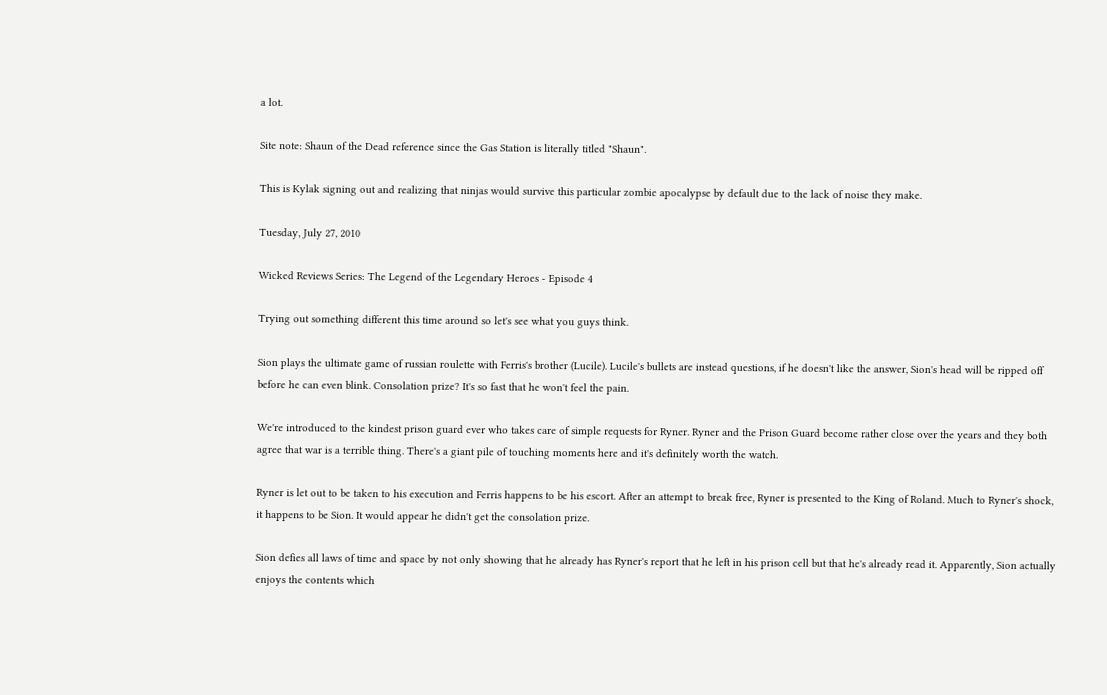a lot.

Site note: Shaun of the Dead reference since the Gas Station is literally titled "Shaun".

This is Kylak signing out and realizing that ninjas would survive this particular zombie apocalypse by default due to the lack of noise they make.

Tuesday, July 27, 2010

Wicked Reviews Series: The Legend of the Legendary Heroes - Episode 4

Trying out something different this time around so let's see what you guys think.

Sion plays the ultimate game of russian roulette with Ferris's brother (Lucile). Lucile's bullets are instead questions, if he doesn't like the answer, Sion's head will be ripped off before he can even blink. Consolation prize? It's so fast that he won't feel the pain.

We're introduced to the kindest prison guard ever who takes care of simple requests for Ryner. Ryner and the Prison Guard become rather close over the years and they both agree that war is a terrible thing. There's a giant pile of touching moments here and it's definitely worth the watch.

Ryner is let out to be taken to his execution and Ferris happens to be his escort. After an attempt to break free, Ryner is presented to the King of Roland. Much to Ryner's shock, it happens to be Sion. It would appear he didn't get the consolation prize.

Sion defies all laws of time and space by not only showing that he already has Ryner's report that he left in his prison cell but that he's already read it. Apparently, Sion actually enjoys the contents which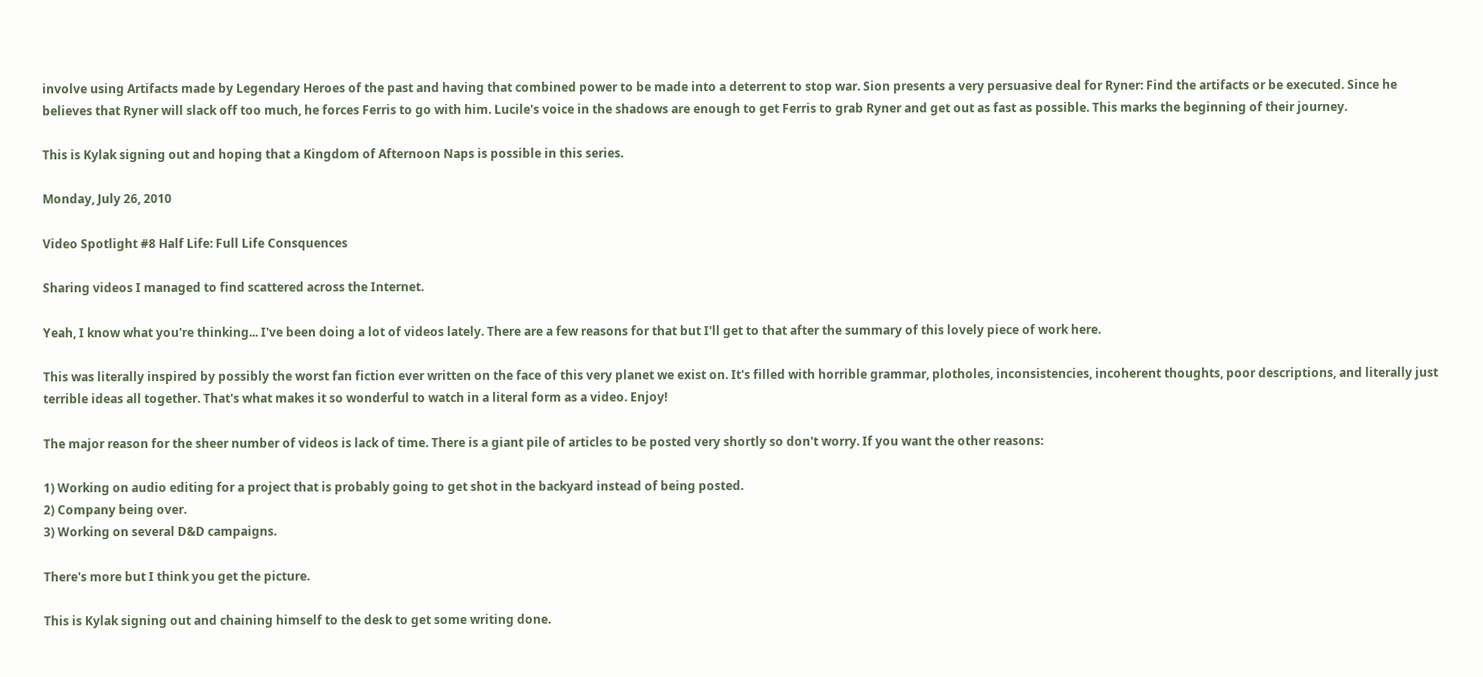involve using Artifacts made by Legendary Heroes of the past and having that combined power to be made into a deterrent to stop war. Sion presents a very persuasive deal for Ryner: Find the artifacts or be executed. Since he believes that Ryner will slack off too much, he forces Ferris to go with him. Lucile's voice in the shadows are enough to get Ferris to grab Ryner and get out as fast as possible. This marks the beginning of their journey.

This is Kylak signing out and hoping that a Kingdom of Afternoon Naps is possible in this series.

Monday, July 26, 2010

Video Spotlight #8 Half Life: Full Life Consquences

Sharing videos I managed to find scattered across the Internet.

Yeah, I know what you're thinking... I've been doing a lot of videos lately. There are a few reasons for that but I'll get to that after the summary of this lovely piece of work here.

This was literally inspired by possibly the worst fan fiction ever written on the face of this very planet we exist on. It's filled with horrible grammar, plotholes, inconsistencies, incoherent thoughts, poor descriptions, and literally just terrible ideas all together. That's what makes it so wonderful to watch in a literal form as a video. Enjoy!

The major reason for the sheer number of videos is lack of time. There is a giant pile of articles to be posted very shortly so don't worry. If you want the other reasons:

1) Working on audio editing for a project that is probably going to get shot in the backyard instead of being posted.
2) Company being over.
3) Working on several D&D campaigns.

There's more but I think you get the picture.

This is Kylak signing out and chaining himself to the desk to get some writing done.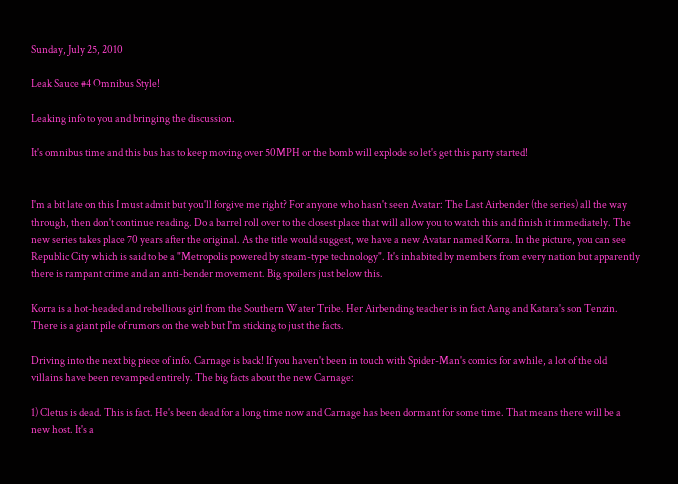Sunday, July 25, 2010

Leak Sauce #4 Omnibus Style!

Leaking info to you and bringing the discussion.

It's omnibus time and this bus has to keep moving over 50MPH or the bomb will explode so let's get this party started!


I'm a bit late on this I must admit but you'll forgive me right? For anyone who hasn't seen Avatar: The Last Airbender (the series) all the way through, then don't continue reading. Do a barrel roll over to the closest place that will allow you to watch this and finish it immediately. The new series takes place 70 years after the original. As the title would suggest, we have a new Avatar named Korra. In the picture, you can see Republic City which is said to be a "Metropolis powered by steam-type technology". It's inhabited by members from every nation but apparently there is rampant crime and an anti-bender movement. Big spoilers just below this.

Korra is a hot-headed and rebellious girl from the Southern Water Tribe. Her Airbending teacher is in fact Aang and Katara's son Tenzin. There is a giant pile of rumors on the web but I'm sticking to just the facts.

Driving into the next big piece of info. Carnage is back! If you haven't been in touch with Spider-Man's comics for awhile, a lot of the old villains have been revamped entirely. The big facts about the new Carnage:

1) Cletus is dead. This is fact. He's been dead for a long time now and Carnage has been dormant for some time. That means there will be a new host. It's a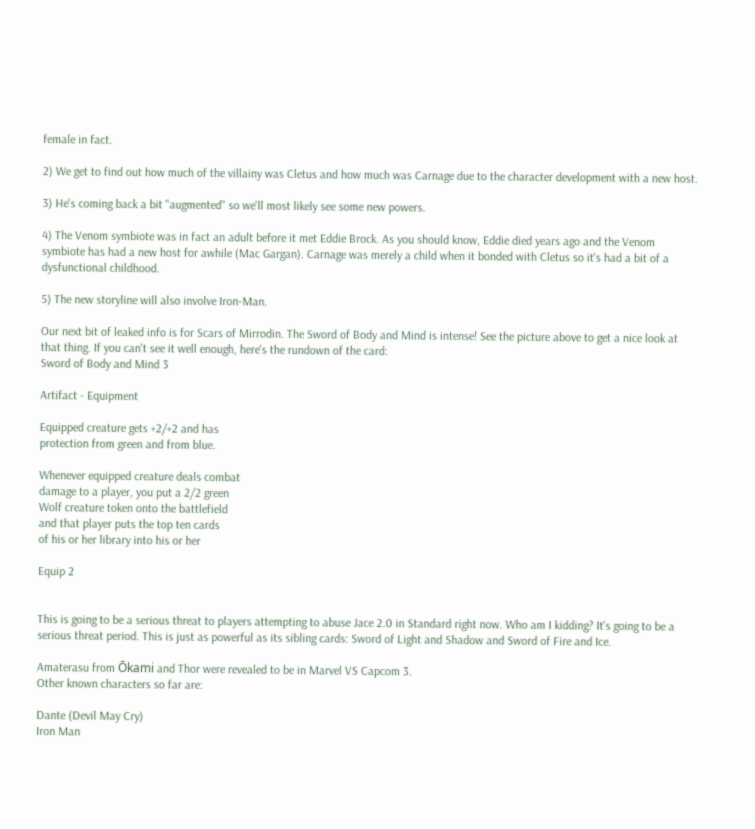female in fact.

2) We get to find out how much of the villainy was Cletus and how much was Carnage due to the character development with a new host.

3) He's coming back a bit "augmented" so we'll most likely see some new powers.

4) The Venom symbiote was in fact an adult before it met Eddie Brock. As you should know, Eddie died years ago and the Venom symbiote has had a new host for awhile (Mac Gargan). Carnage was merely a child when it bonded with Cletus so it's had a bit of a dysfunctional childhood.

5) The new storyline will also involve Iron-Man.

Our next bit of leaked info is for Scars of Mirrodin. The Sword of Body and Mind is intense! See the picture above to get a nice look at that thing. If you can't see it well enough, here's the rundown of the card:
Sword of Body and Mind 3

Artifact - Equipment

Equipped creature gets +2/+2 and has
protection from green and from blue.

Whenever equipped creature deals combat
damage to a player, you put a 2/2 green
Wolf creature token onto the battlefield
and that player puts the top ten cards
of his or her library into his or her

Equip 2


This is going to be a serious threat to players attempting to abuse Jace 2.0 in Standard right now. Who am I kidding? It's going to be a serious threat period. This is just as powerful as its sibling cards: Sword of Light and Shadow and Sword of Fire and Ice.

Amaterasu from Ōkami and Thor were revealed to be in Marvel VS Capcom 3.
Other known characters so far are:

Dante (Devil May Cry)
Iron Man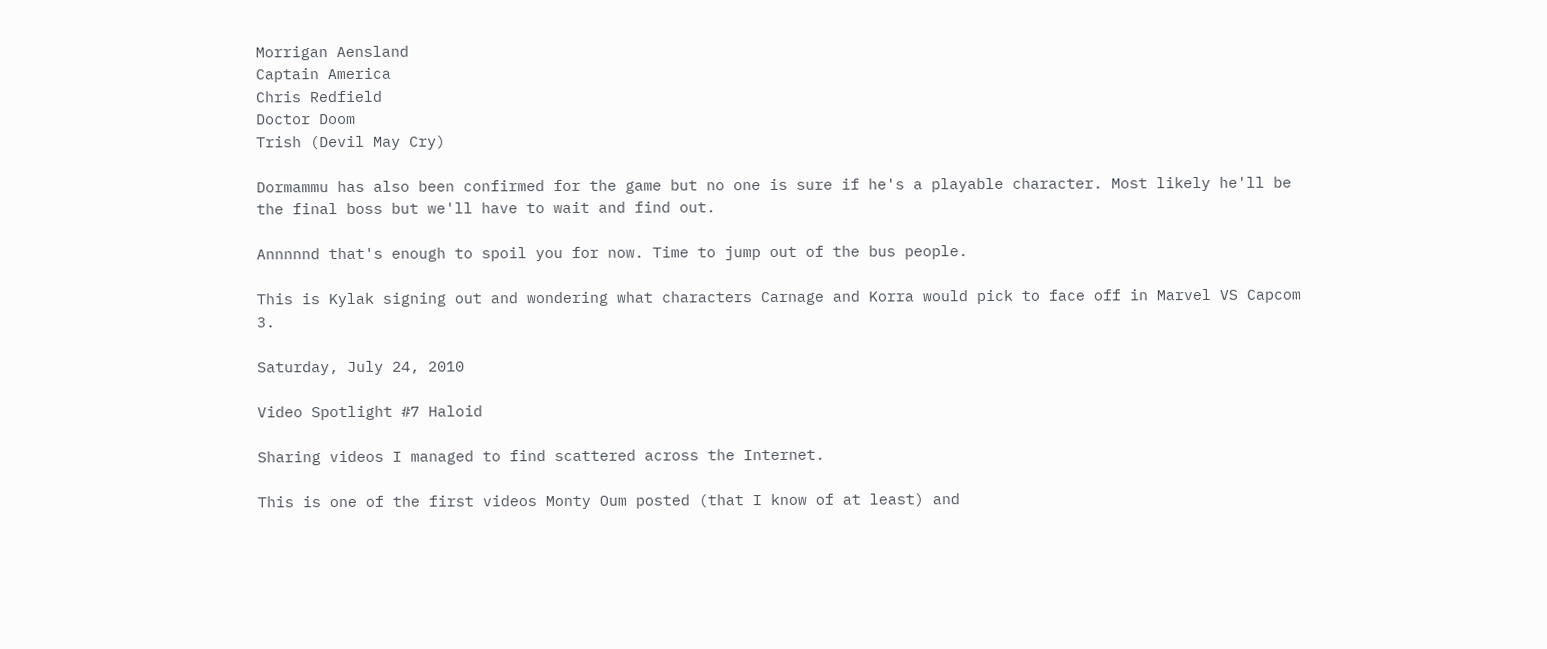Morrigan Aensland
Captain America
Chris Redfield
Doctor Doom
Trish (Devil May Cry)

Dormammu has also been confirmed for the game but no one is sure if he's a playable character. Most likely he'll be the final boss but we'll have to wait and find out.

Annnnnd that's enough to spoil you for now. Time to jump out of the bus people.

This is Kylak signing out and wondering what characters Carnage and Korra would pick to face off in Marvel VS Capcom 3.

Saturday, July 24, 2010

Video Spotlight #7 Haloid

Sharing videos I managed to find scattered across the Internet.

This is one of the first videos Monty Oum posted (that I know of at least) and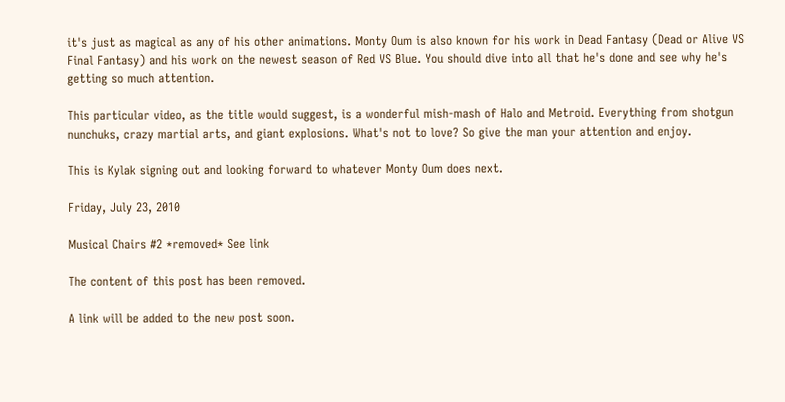it's just as magical as any of his other animations. Monty Oum is also known for his work in Dead Fantasy (Dead or Alive VS Final Fantasy) and his work on the newest season of Red VS Blue. You should dive into all that he's done and see why he's getting so much attention.

This particular video, as the title would suggest, is a wonderful mish-mash of Halo and Metroid. Everything from shotgun nunchuks, crazy martial arts, and giant explosions. What's not to love? So give the man your attention and enjoy.

This is Kylak signing out and looking forward to whatever Monty Oum does next.

Friday, July 23, 2010

Musical Chairs #2 *removed* See link

The content of this post has been removed.

A link will be added to the new post soon.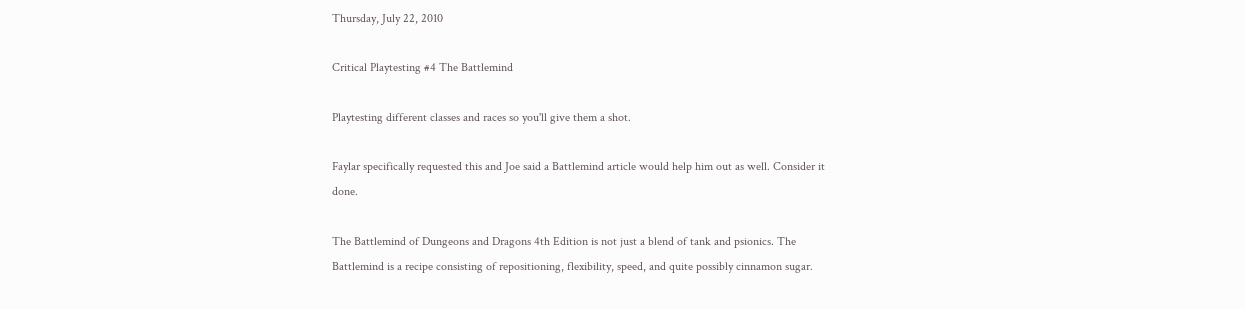Thursday, July 22, 2010

Critical Playtesting #4 The Battlemind

Playtesting different classes and races so you'll give them a shot.

Faylar specifically requested this and Joe said a Battlemind article would help him out as well. Consider it done.

The Battlemind of Dungeons and Dragons 4th Edition is not just a blend of tank and psionics. The Battlemind is a recipe consisting of repositioning, flexibility, speed, and quite possibly cinnamon sugar.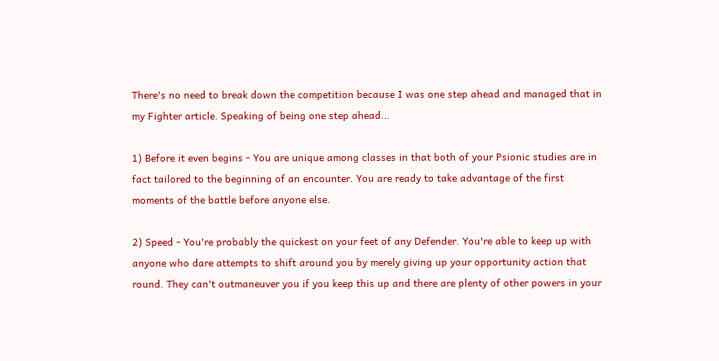There's no need to break down the competition because I was one step ahead and managed that in my Fighter article. Speaking of being one step ahead...

1) Before it even begins - You are unique among classes in that both of your Psionic studies are in fact tailored to the beginning of an encounter. You are ready to take advantage of the first moments of the battle before anyone else.

2) Speed - You're probably the quickest on your feet of any Defender. You're able to keep up with anyone who dare attempts to shift around you by merely giving up your opportunity action that round. They can't outmaneuver you if you keep this up and there are plenty of other powers in your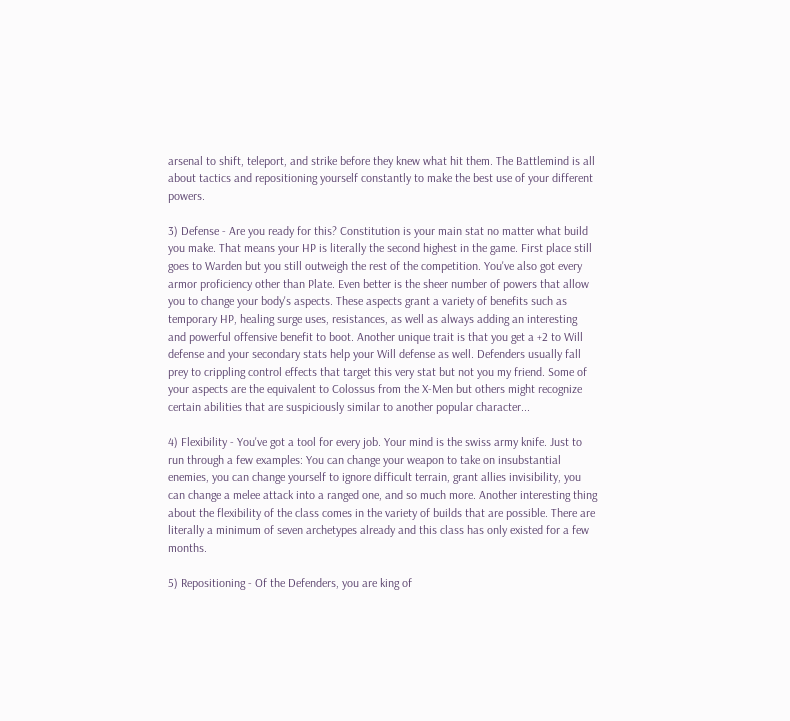arsenal to shift, teleport, and strike before they knew what hit them. The Battlemind is all about tactics and repositioning yourself constantly to make the best use of your different powers.

3) Defense - Are you ready for this? Constitution is your main stat no matter what build you make. That means your HP is literally the second highest in the game. First place still goes to Warden but you still outweigh the rest of the competition. You've also got every armor proficiency other than Plate. Even better is the sheer number of powers that allow you to change your body's aspects. These aspects grant a variety of benefits such as temporary HP, healing surge uses, resistances, as well as always adding an interesting and powerful offensive benefit to boot. Another unique trait is that you get a +2 to Will defense and your secondary stats help your Will defense as well. Defenders usually fall prey to crippling control effects that target this very stat but not you my friend. Some of your aspects are the equivalent to Colossus from the X-Men but others might recognize certain abilities that are suspiciously similar to another popular character...

4) Flexibility - You've got a tool for every job. Your mind is the swiss army knife. Just to run through a few examples: You can change your weapon to take on insubstantial enemies, you can change yourself to ignore difficult terrain, grant allies invisibility, you can change a melee attack into a ranged one, and so much more. Another interesting thing about the flexibility of the class comes in the variety of builds that are possible. There are literally a minimum of seven archetypes already and this class has only existed for a few months.

5) Repositioning - Of the Defenders, you are king of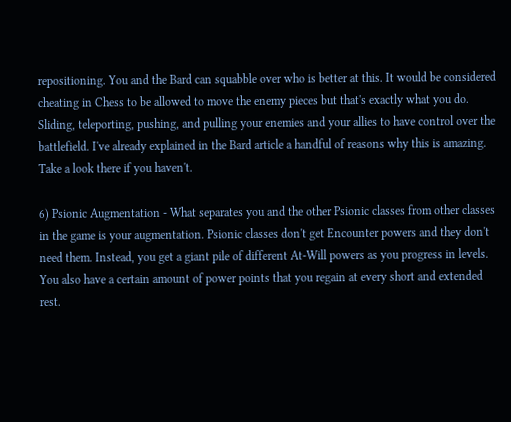repositioning. You and the Bard can squabble over who is better at this. It would be considered cheating in Chess to be allowed to move the enemy pieces but that's exactly what you do. Sliding, teleporting, pushing, and pulling your enemies and your allies to have control over the battlefield. I've already explained in the Bard article a handful of reasons why this is amazing. Take a look there if you haven't.

6) Psionic Augmentation - What separates you and the other Psionic classes from other classes in the game is your augmentation. Psionic classes don't get Encounter powers and they don't need them. Instead, you get a giant pile of different At-Will powers as you progress in levels. You also have a certain amount of power points that you regain at every short and extended rest.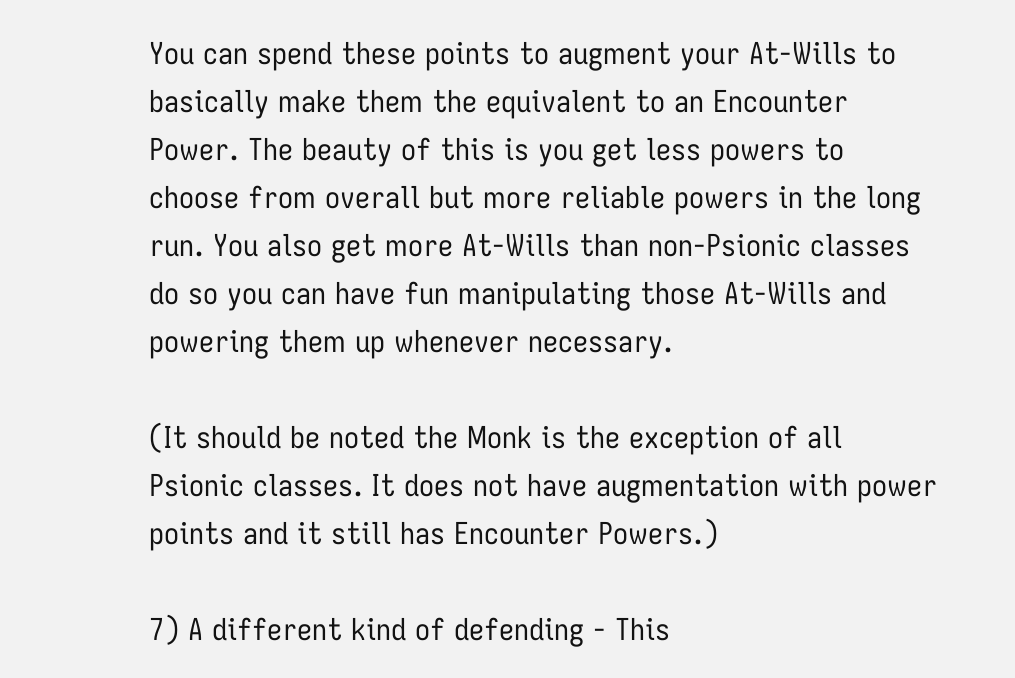You can spend these points to augment your At-Wills to basically make them the equivalent to an Encounter Power. The beauty of this is you get less powers to choose from overall but more reliable powers in the long run. You also get more At-Wills than non-Psionic classes do so you can have fun manipulating those At-Wills and powering them up whenever necessary.

(It should be noted the Monk is the exception of all Psionic classes. It does not have augmentation with power points and it still has Encounter Powers.)

7) A different kind of defending - This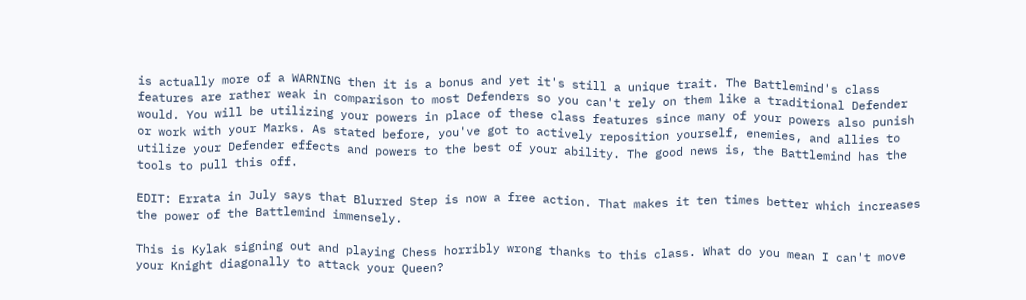is actually more of a WARNING then it is a bonus and yet it's still a unique trait. The Battlemind's class features are rather weak in comparison to most Defenders so you can't rely on them like a traditional Defender would. You will be utilizing your powers in place of these class features since many of your powers also punish or work with your Marks. As stated before, you've got to actively reposition yourself, enemies, and allies to utilize your Defender effects and powers to the best of your ability. The good news is, the Battlemind has the tools to pull this off.

EDIT: Errata in July says that Blurred Step is now a free action. That makes it ten times better which increases the power of the Battlemind immensely.

This is Kylak signing out and playing Chess horribly wrong thanks to this class. What do you mean I can't move your Knight diagonally to attack your Queen?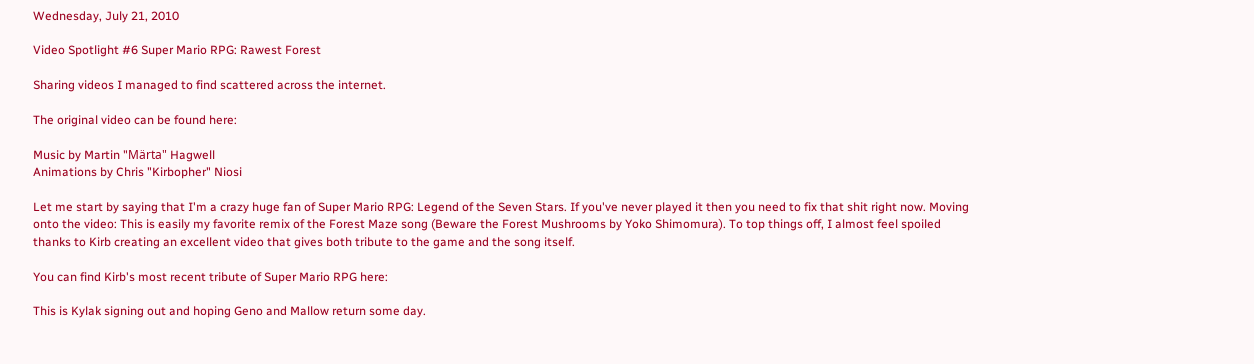Wednesday, July 21, 2010

Video Spotlight #6 Super Mario RPG: Rawest Forest

Sharing videos I managed to find scattered across the internet.

The original video can be found here:

Music by Martin "Märta" Hagwell
Animations by Chris "Kirbopher" Niosi

Let me start by saying that I'm a crazy huge fan of Super Mario RPG: Legend of the Seven Stars. If you've never played it then you need to fix that shit right now. Moving onto the video: This is easily my favorite remix of the Forest Maze song (Beware the Forest Mushrooms by Yoko Shimomura). To top things off, I almost feel spoiled thanks to Kirb creating an excellent video that gives both tribute to the game and the song itself.

You can find Kirb's most recent tribute of Super Mario RPG here:

This is Kylak signing out and hoping Geno and Mallow return some day.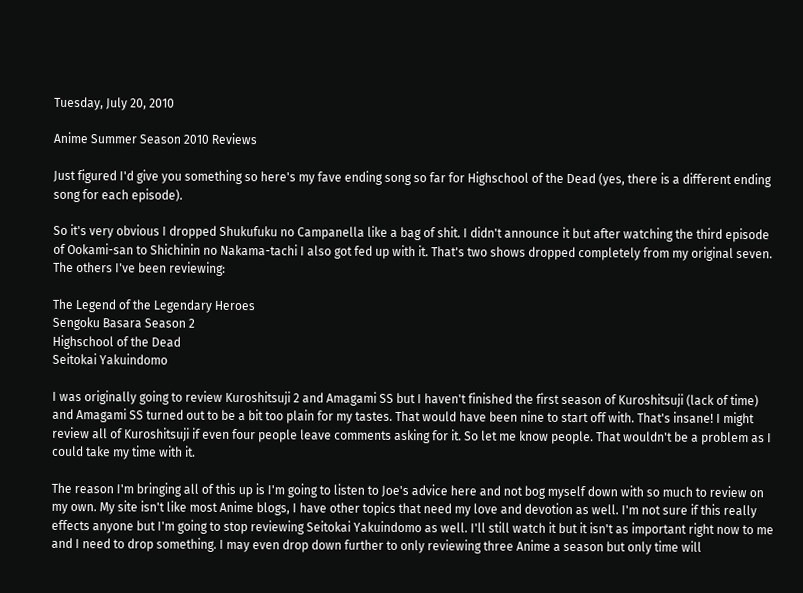Tuesday, July 20, 2010

Anime Summer Season 2010 Reviews

Just figured I'd give you something so here's my fave ending song so far for Highschool of the Dead (yes, there is a different ending song for each episode).

So it's very obvious I dropped Shukufuku no Campanella like a bag of shit. I didn't announce it but after watching the third episode of Ookami-san to Shichinin no Nakama-tachi I also got fed up with it. That's two shows dropped completely from my original seven. The others I've been reviewing:

The Legend of the Legendary Heroes
Sengoku Basara Season 2
Highschool of the Dead
Seitokai Yakuindomo

I was originally going to review Kuroshitsuji 2 and Amagami SS but I haven't finished the first season of Kuroshitsuji (lack of time) and Amagami SS turned out to be a bit too plain for my tastes. That would have been nine to start off with. That's insane! I might review all of Kuroshitsuji if even four people leave comments asking for it. So let me know people. That wouldn't be a problem as I could take my time with it.

The reason I'm bringing all of this up is I'm going to listen to Joe's advice here and not bog myself down with so much to review on my own. My site isn't like most Anime blogs, I have other topics that need my love and devotion as well. I'm not sure if this really effects anyone but I'm going to stop reviewing Seitokai Yakuindomo as well. I'll still watch it but it isn't as important right now to me and I need to drop something. I may even drop down further to only reviewing three Anime a season but only time will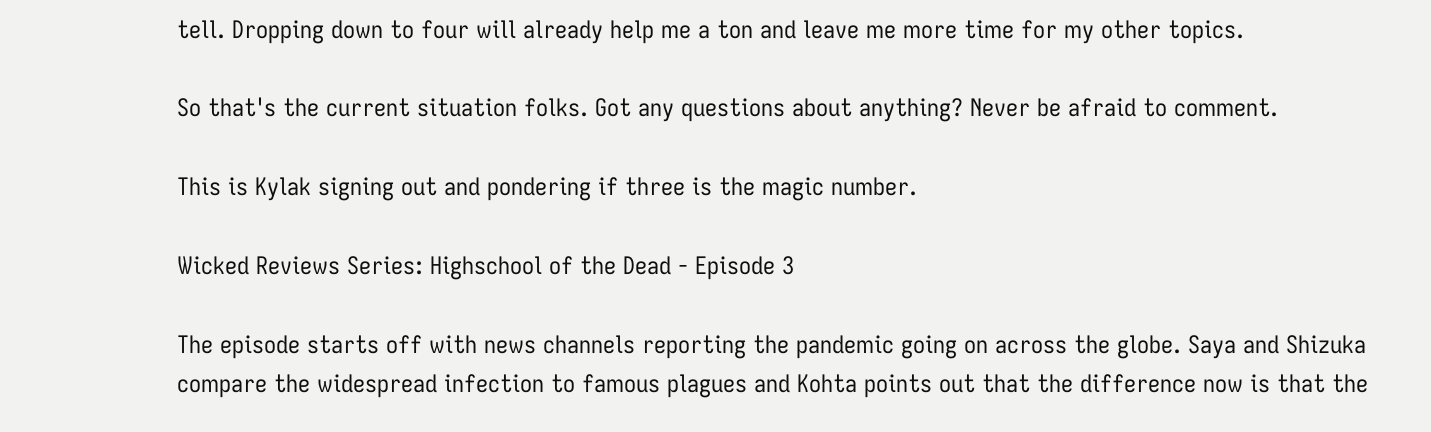tell. Dropping down to four will already help me a ton and leave me more time for my other topics.

So that's the current situation folks. Got any questions about anything? Never be afraid to comment.

This is Kylak signing out and pondering if three is the magic number.

Wicked Reviews Series: Highschool of the Dead - Episode 3

The episode starts off with news channels reporting the pandemic going on across the globe. Saya and Shizuka compare the widespread infection to famous plagues and Kohta points out that the difference now is that the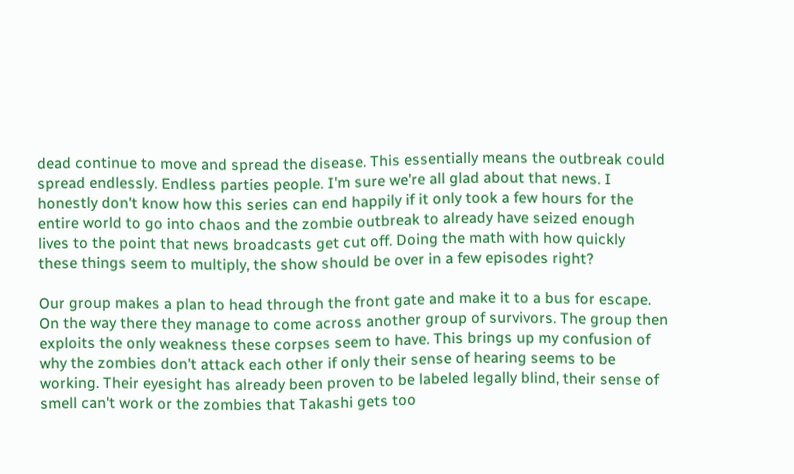dead continue to move and spread the disease. This essentially means the outbreak could spread endlessly. Endless parties people. I'm sure we're all glad about that news. I honestly don't know how this series can end happily if it only took a few hours for the entire world to go into chaos and the zombie outbreak to already have seized enough lives to the point that news broadcasts get cut off. Doing the math with how quickly these things seem to multiply, the show should be over in a few episodes right?

Our group makes a plan to head through the front gate and make it to a bus for escape. On the way there they manage to come across another group of survivors. The group then exploits the only weakness these corpses seem to have. This brings up my confusion of why the zombies don't attack each other if only their sense of hearing seems to be working. Their eyesight has already been proven to be labeled legally blind, their sense of smell can't work or the zombies that Takashi gets too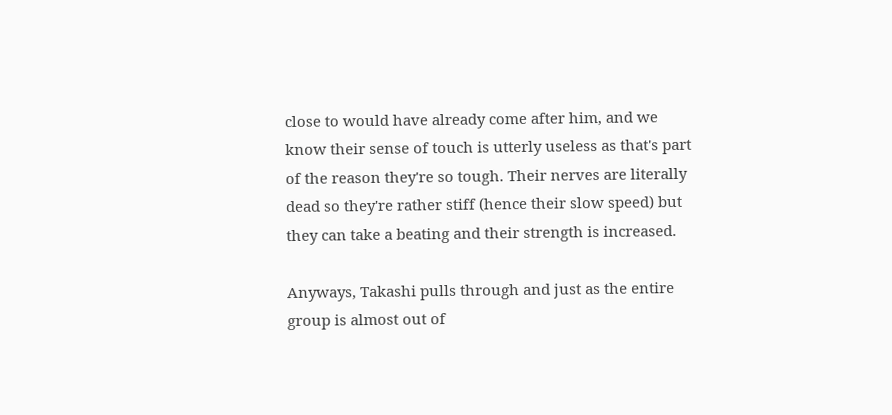close to would have already come after him, and we know their sense of touch is utterly useless as that's part of the reason they're so tough. Their nerves are literally dead so they're rather stiff (hence their slow speed) but they can take a beating and their strength is increased.

Anyways, Takashi pulls through and just as the entire group is almost out of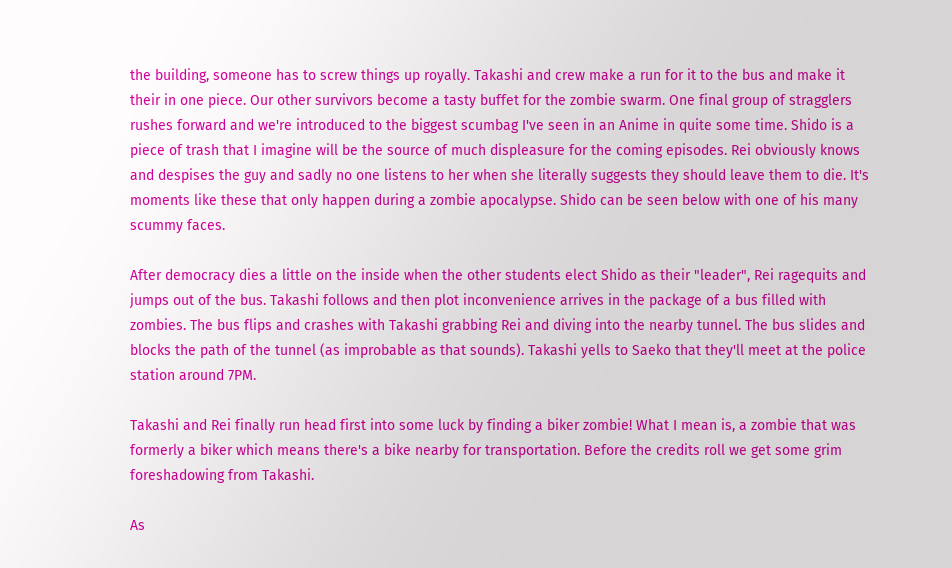the building, someone has to screw things up royally. Takashi and crew make a run for it to the bus and make it their in one piece. Our other survivors become a tasty buffet for the zombie swarm. One final group of stragglers rushes forward and we're introduced to the biggest scumbag I've seen in an Anime in quite some time. Shido is a piece of trash that I imagine will be the source of much displeasure for the coming episodes. Rei obviously knows and despises the guy and sadly no one listens to her when she literally suggests they should leave them to die. It's moments like these that only happen during a zombie apocalypse. Shido can be seen below with one of his many scummy faces.

After democracy dies a little on the inside when the other students elect Shido as their "leader", Rei ragequits and jumps out of the bus. Takashi follows and then plot inconvenience arrives in the package of a bus filled with zombies. The bus flips and crashes with Takashi grabbing Rei and diving into the nearby tunnel. The bus slides and blocks the path of the tunnel (as improbable as that sounds). Takashi yells to Saeko that they'll meet at the police station around 7PM.

Takashi and Rei finally run head first into some luck by finding a biker zombie! What I mean is, a zombie that was formerly a biker which means there's a bike nearby for transportation. Before the credits roll we get some grim foreshadowing from Takashi.

As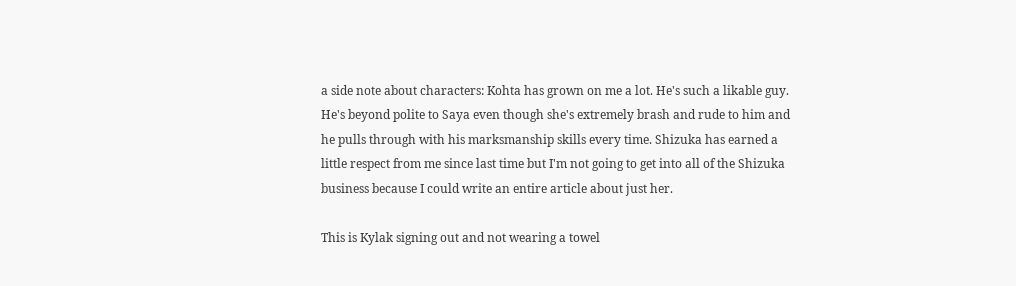a side note about characters: Kohta has grown on me a lot. He's such a likable guy. He's beyond polite to Saya even though she's extremely brash and rude to him and he pulls through with his marksmanship skills every time. Shizuka has earned a little respect from me since last time but I'm not going to get into all of the Shizuka business because I could write an entire article about just her.

This is Kylak signing out and not wearing a towel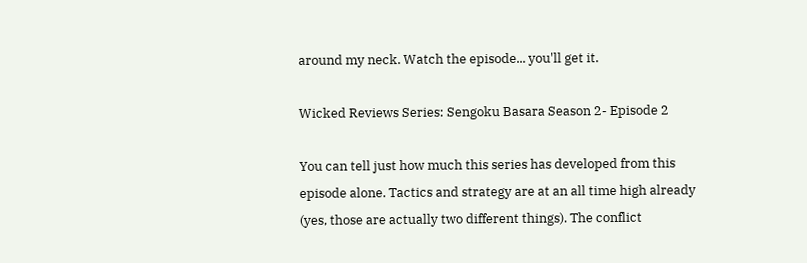around my neck. Watch the episode... you'll get it.

Wicked Reviews Series: Sengoku Basara Season 2- Episode 2

You can tell just how much this series has developed from this episode alone. Tactics and strategy are at an all time high already (yes, those are actually two different things). The conflict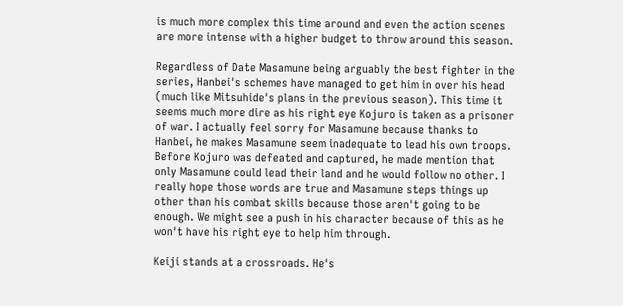is much more complex this time around and even the action scenes are more intense with a higher budget to throw around this season.

Regardless of Date Masamune being arguably the best fighter in the series, Hanbei's schemes have managed to get him in over his head (much like Mitsuhide's plans in the previous season). This time it seems much more dire as his right eye Kojuro is taken as a prisoner of war. I actually feel sorry for Masamune because thanks to Hanbei, he makes Masamune seem inadequate to lead his own troops. Before Kojuro was defeated and captured, he made mention that only Masamune could lead their land and he would follow no other. I really hope those words are true and Masamune steps things up other than his combat skills because those aren't going to be enough. We might see a push in his character because of this as he won't have his right eye to help him through.

Keiji stands at a crossroads. He's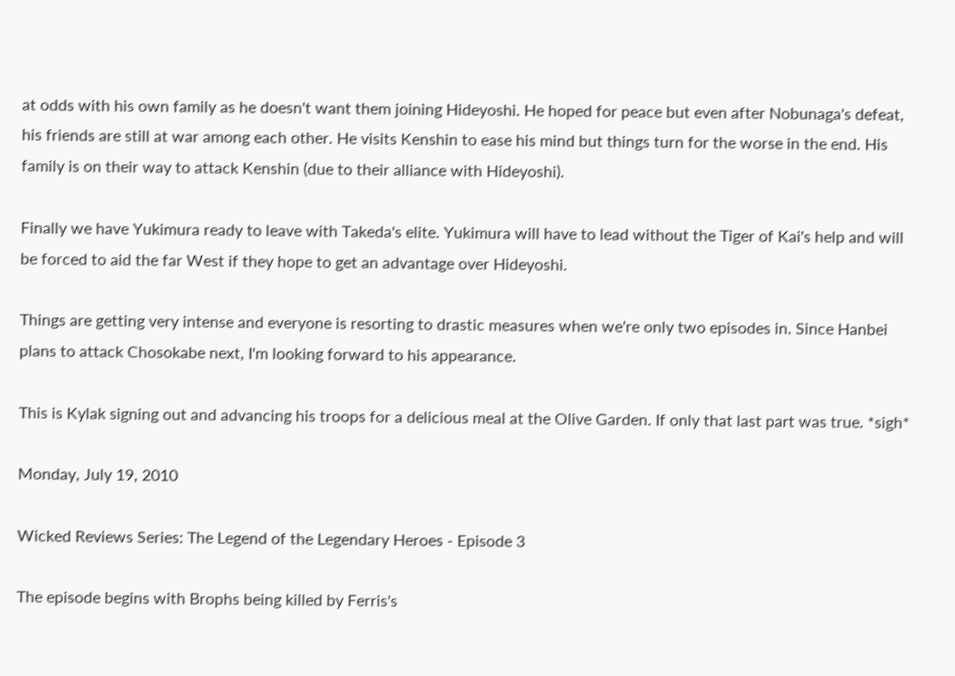at odds with his own family as he doesn't want them joining Hideyoshi. He hoped for peace but even after Nobunaga's defeat, his friends are still at war among each other. He visits Kenshin to ease his mind but things turn for the worse in the end. His family is on their way to attack Kenshin (due to their alliance with Hideyoshi).

Finally we have Yukimura ready to leave with Takeda's elite. Yukimura will have to lead without the Tiger of Kai's help and will be forced to aid the far West if they hope to get an advantage over Hideyoshi.

Things are getting very intense and everyone is resorting to drastic measures when we're only two episodes in. Since Hanbei plans to attack Chosokabe next, I'm looking forward to his appearance.

This is Kylak signing out and advancing his troops for a delicious meal at the Olive Garden. If only that last part was true. *sigh*

Monday, July 19, 2010

Wicked Reviews Series: The Legend of the Legendary Heroes - Episode 3

The episode begins with Brophs being killed by Ferris's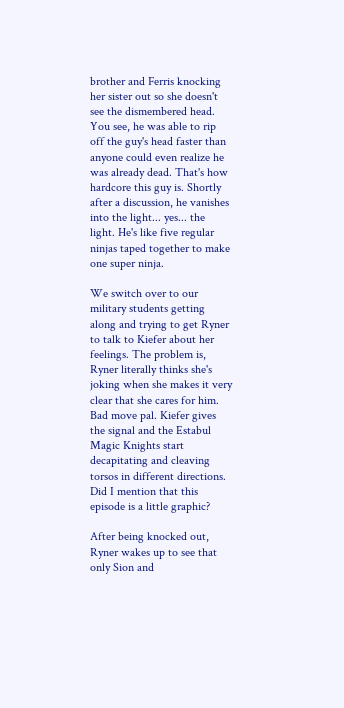brother and Ferris knocking her sister out so she doesn't see the dismembered head. You see, he was able to rip off the guy's head faster than anyone could even realize he was already dead. That's how hardcore this guy is. Shortly after a discussion, he vanishes into the light... yes... the light. He's like five regular ninjas taped together to make one super ninja.

We switch over to our military students getting along and trying to get Ryner to talk to Kiefer about her feelings. The problem is, Ryner literally thinks she's joking when she makes it very clear that she cares for him. Bad move pal. Kiefer gives the signal and the Estabul Magic Knights start decapitating and cleaving torsos in different directions. Did I mention that this episode is a little graphic?

After being knocked out, Ryner wakes up to see that only Sion and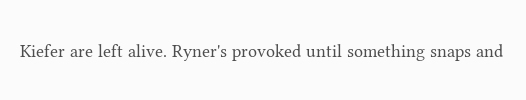Kiefer are left alive. Ryner's provoked until something snaps and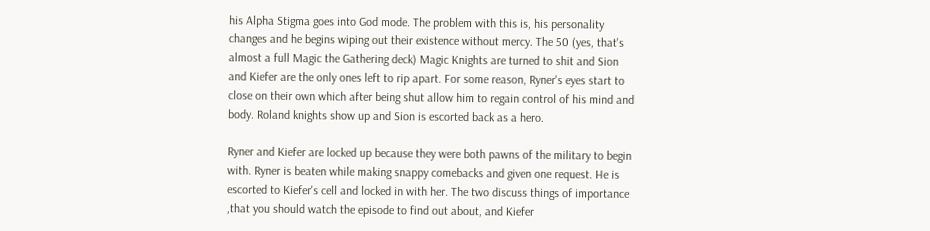his Alpha Stigma goes into God mode. The problem with this is, his personality changes and he begins wiping out their existence without mercy. The 50 (yes, that's almost a full Magic the Gathering deck) Magic Knights are turned to shit and Sion and Kiefer are the only ones left to rip apart. For some reason, Ryner's eyes start to close on their own which after being shut allow him to regain control of his mind and body. Roland knights show up and Sion is escorted back as a hero.

Ryner and Kiefer are locked up because they were both pawns of the military to begin with. Ryner is beaten while making snappy comebacks and given one request. He is escorted to Kiefer's cell and locked in with her. The two discuss things of importance ,that you should watch the episode to find out about, and Kiefer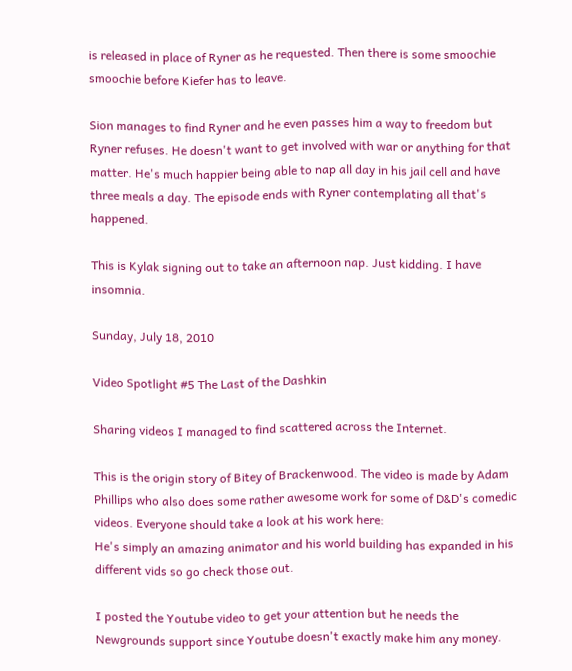is released in place of Ryner as he requested. Then there is some smoochie smoochie before Kiefer has to leave.

Sion manages to find Ryner and he even passes him a way to freedom but Ryner refuses. He doesn't want to get involved with war or anything for that matter. He's much happier being able to nap all day in his jail cell and have three meals a day. The episode ends with Ryner contemplating all that's happened.

This is Kylak signing out to take an afternoon nap. Just kidding. I have insomnia.

Sunday, July 18, 2010

Video Spotlight #5 The Last of the Dashkin

Sharing videos I managed to find scattered across the Internet.

This is the origin story of Bitey of Brackenwood. The video is made by Adam Phillips who also does some rather awesome work for some of D&D's comedic videos. Everyone should take a look at his work here:
He's simply an amazing animator and his world building has expanded in his different vids so go check those out.

I posted the Youtube video to get your attention but he needs the Newgrounds support since Youtube doesn't exactly make him any money.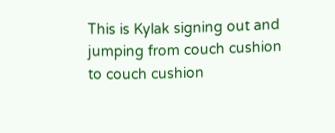This is Kylak signing out and jumping from couch cushion to couch cushion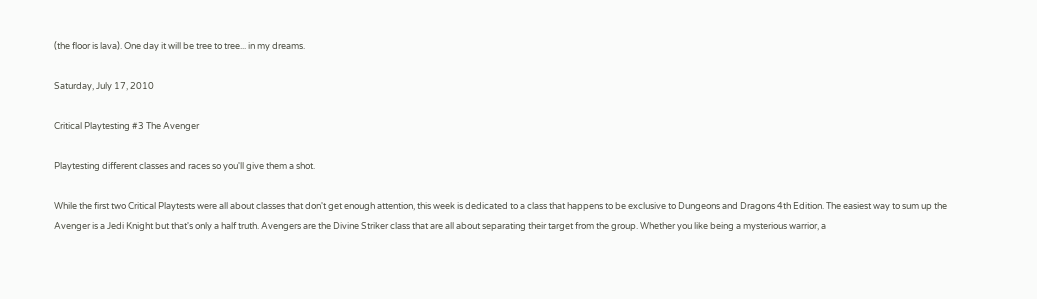(the floor is lava). One day it will be tree to tree... in my dreams.

Saturday, July 17, 2010

Critical Playtesting #3 The Avenger

Playtesting different classes and races so you'll give them a shot.

While the first two Critical Playtests were all about classes that don't get enough attention, this week is dedicated to a class that happens to be exclusive to Dungeons and Dragons 4th Edition. The easiest way to sum up the Avenger is a Jedi Knight but that's only a half truth. Avengers are the Divine Striker class that are all about separating their target from the group. Whether you like being a mysterious warrior, a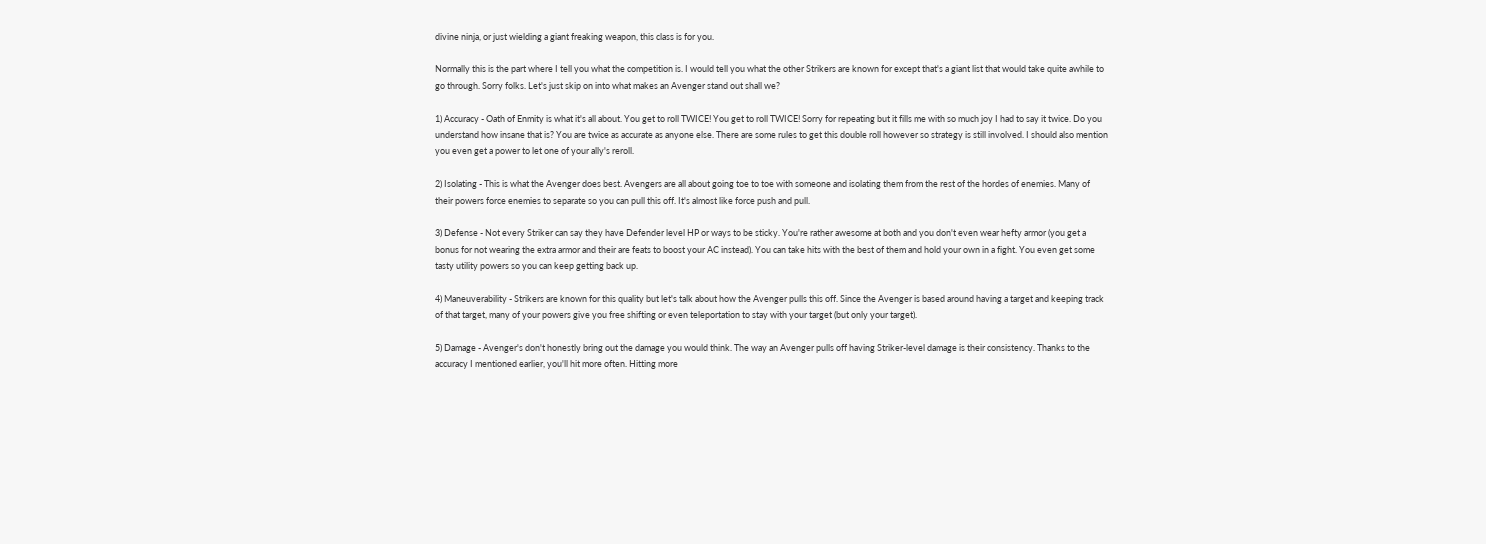divine ninja, or just wielding a giant freaking weapon, this class is for you.

Normally this is the part where I tell you what the competition is. I would tell you what the other Strikers are known for except that's a giant list that would take quite awhile to go through. Sorry folks. Let's just skip on into what makes an Avenger stand out shall we?

1) Accuracy - Oath of Enmity is what it's all about. You get to roll TWICE! You get to roll TWICE! Sorry for repeating but it fills me with so much joy I had to say it twice. Do you understand how insane that is? You are twice as accurate as anyone else. There are some rules to get this double roll however so strategy is still involved. I should also mention you even get a power to let one of your ally's reroll.

2) Isolating - This is what the Avenger does best. Avengers are all about going toe to toe with someone and isolating them from the rest of the hordes of enemies. Many of their powers force enemies to separate so you can pull this off. It's almost like force push and pull.

3) Defense - Not every Striker can say they have Defender level HP or ways to be sticky. You're rather awesome at both and you don't even wear hefty armor (you get a bonus for not wearing the extra armor and their are feats to boost your AC instead). You can take hits with the best of them and hold your own in a fight. You even get some tasty utility powers so you can keep getting back up.

4) Maneuverability - Strikers are known for this quality but let's talk about how the Avenger pulls this off. Since the Avenger is based around having a target and keeping track of that target, many of your powers give you free shifting or even teleportation to stay with your target (but only your target).

5) Damage - Avenger's don't honestly bring out the damage you would think. The way an Avenger pulls off having Striker-level damage is their consistency. Thanks to the accuracy I mentioned earlier, you'll hit more often. Hitting more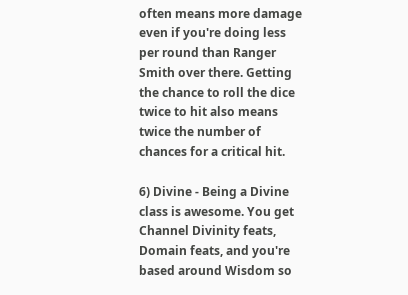often means more damage even if you're doing less per round than Ranger Smith over there. Getting the chance to roll the dice twice to hit also means twice the number of chances for a critical hit.

6) Divine - Being a Divine class is awesome. You get Channel Divinity feats, Domain feats, and you're based around Wisdom so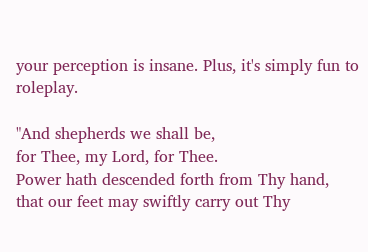your perception is insane. Plus, it's simply fun to roleplay.

"And shepherds we shall be,
for Thee, my Lord, for Thee.
Power hath descended forth from Thy hand,
that our feet may swiftly carry out Thy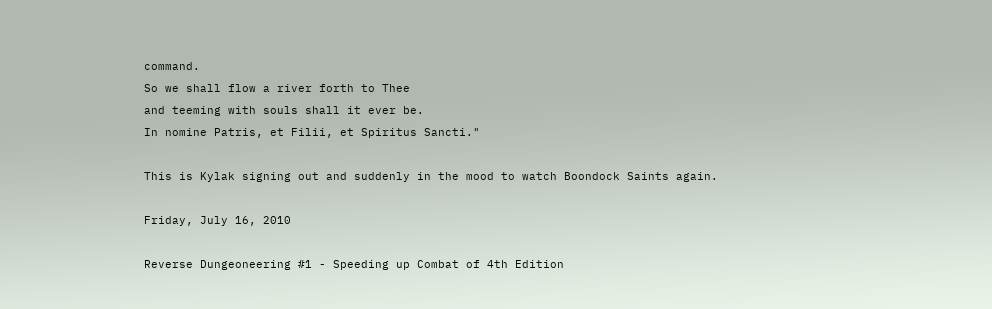command.
So we shall flow a river forth to Thee
and teeming with souls shall it ever be.
In nomine Patris, et Filii, et Spiritus Sancti."

This is Kylak signing out and suddenly in the mood to watch Boondock Saints again.

Friday, July 16, 2010

Reverse Dungeoneering #1 - Speeding up Combat of 4th Edition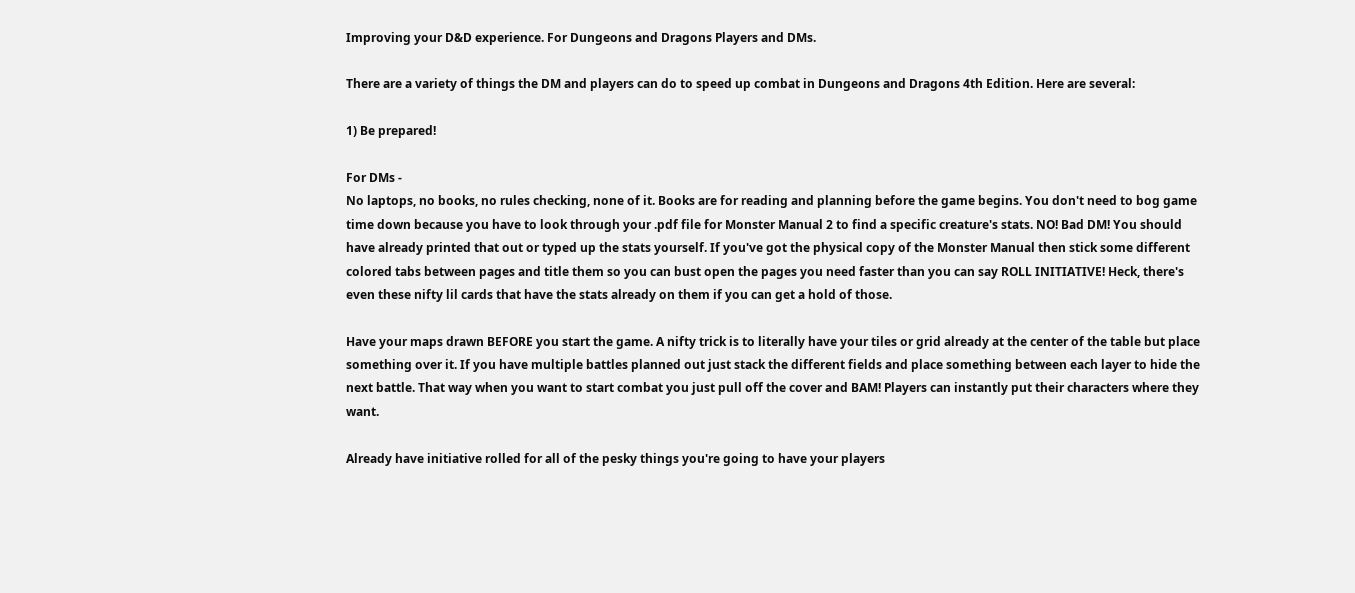Improving your D&D experience. For Dungeons and Dragons Players and DMs.

There are a variety of things the DM and players can do to speed up combat in Dungeons and Dragons 4th Edition. Here are several:

1) Be prepared!

For DMs -
No laptops, no books, no rules checking, none of it. Books are for reading and planning before the game begins. You don't need to bog game time down because you have to look through your .pdf file for Monster Manual 2 to find a specific creature's stats. NO! Bad DM! You should have already printed that out or typed up the stats yourself. If you've got the physical copy of the Monster Manual then stick some different colored tabs between pages and title them so you can bust open the pages you need faster than you can say ROLL INITIATIVE! Heck, there's even these nifty lil cards that have the stats already on them if you can get a hold of those.

Have your maps drawn BEFORE you start the game. A nifty trick is to literally have your tiles or grid already at the center of the table but place something over it. If you have multiple battles planned out just stack the different fields and place something between each layer to hide the next battle. That way when you want to start combat you just pull off the cover and BAM! Players can instantly put their characters where they want.

Already have initiative rolled for all of the pesky things you're going to have your players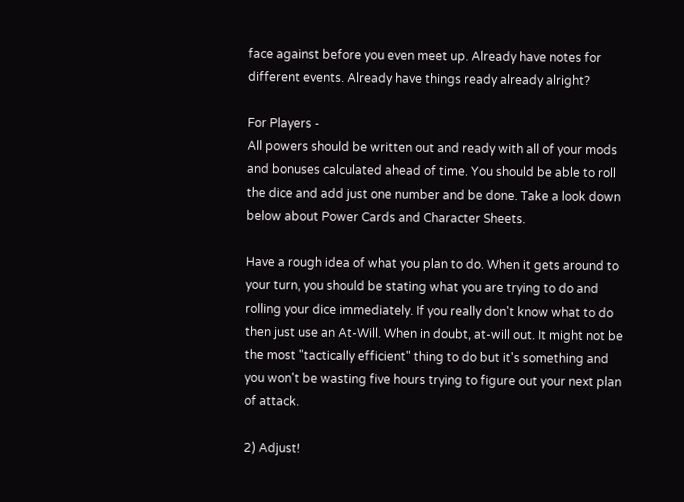face against before you even meet up. Already have notes for different events. Already have things ready already alright?

For Players -
All powers should be written out and ready with all of your mods and bonuses calculated ahead of time. You should be able to roll the dice and add just one number and be done. Take a look down below about Power Cards and Character Sheets.

Have a rough idea of what you plan to do. When it gets around to your turn, you should be stating what you are trying to do and rolling your dice immediately. If you really don't know what to do then just use an At-Will. When in doubt, at-will out. It might not be the most "tactically efficient" thing to do but it's something and you won't be wasting five hours trying to figure out your next plan of attack.

2) Adjust!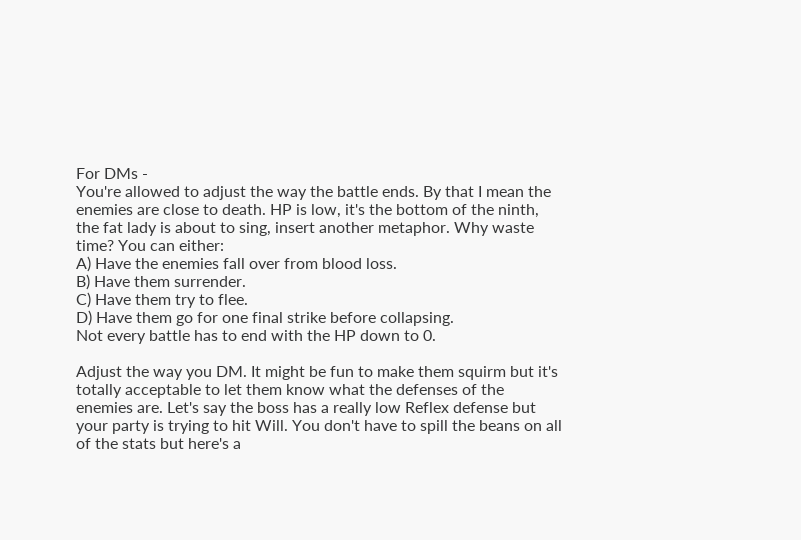For DMs -
You're allowed to adjust the way the battle ends. By that I mean the enemies are close to death. HP is low, it's the bottom of the ninth, the fat lady is about to sing, insert another metaphor. Why waste time? You can either:
A) Have the enemies fall over from blood loss.
B) Have them surrender.
C) Have them try to flee.
D) Have them go for one final strike before collapsing.
Not every battle has to end with the HP down to 0.

Adjust the way you DM. It might be fun to make them squirm but it's totally acceptable to let them know what the defenses of the enemies are. Let's say the boss has a really low Reflex defense but your party is trying to hit Will. You don't have to spill the beans on all of the stats but here's a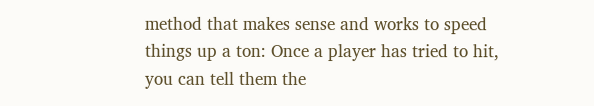method that makes sense and works to speed things up a ton: Once a player has tried to hit, you can tell them the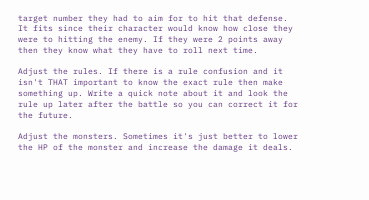target number they had to aim for to hit that defense. It fits since their character would know how close they were to hitting the enemy. If they were 2 points away then they know what they have to roll next time.

Adjust the rules. If there is a rule confusion and it isn't THAT important to know the exact rule then make something up. Write a quick note about it and look the rule up later after the battle so you can correct it for the future.

Adjust the monsters. Sometimes it's just better to lower the HP of the monster and increase the damage it deals.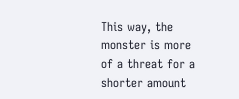This way, the monster is more of a threat for a shorter amount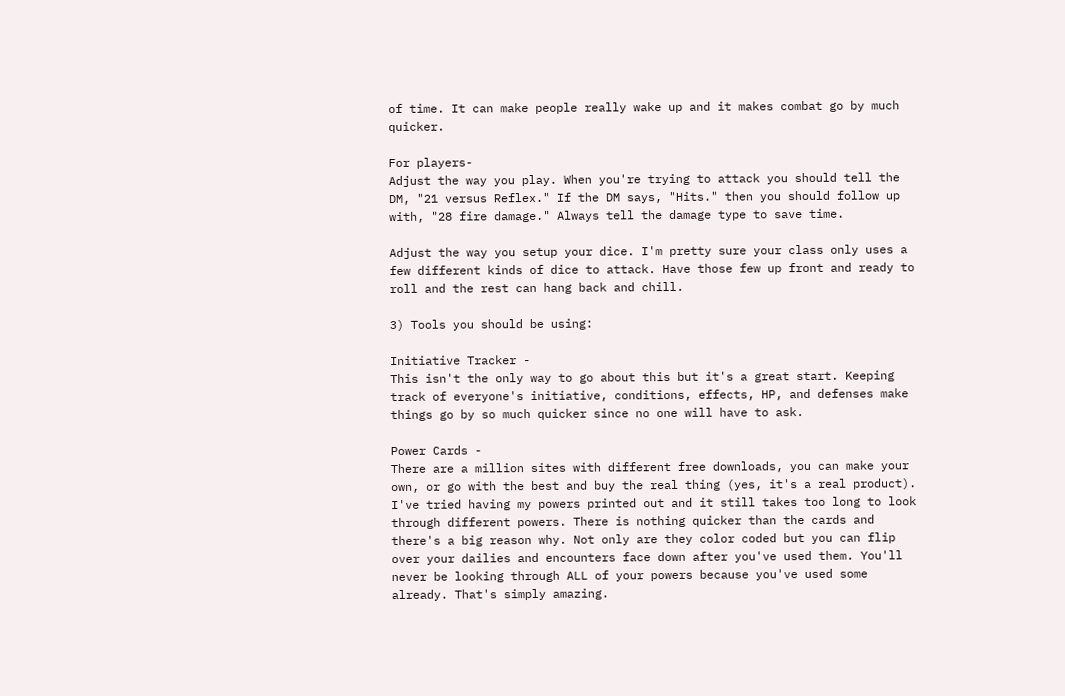of time. It can make people really wake up and it makes combat go by much quicker.

For players-
Adjust the way you play. When you're trying to attack you should tell the DM, "21 versus Reflex." If the DM says, "Hits." then you should follow up with, "28 fire damage." Always tell the damage type to save time.

Adjust the way you setup your dice. I'm pretty sure your class only uses a few different kinds of dice to attack. Have those few up front and ready to roll and the rest can hang back and chill.

3) Tools you should be using:

Initiative Tracker -
This isn't the only way to go about this but it's a great start. Keeping track of everyone's initiative, conditions, effects, HP, and defenses make things go by so much quicker since no one will have to ask.

Power Cards -
There are a million sites with different free downloads, you can make your own, or go with the best and buy the real thing (yes, it's a real product). I've tried having my powers printed out and it still takes too long to look through different powers. There is nothing quicker than the cards and there's a big reason why. Not only are they color coded but you can flip over your dailies and encounters face down after you've used them. You'll never be looking through ALL of your powers because you've used some already. That's simply amazing.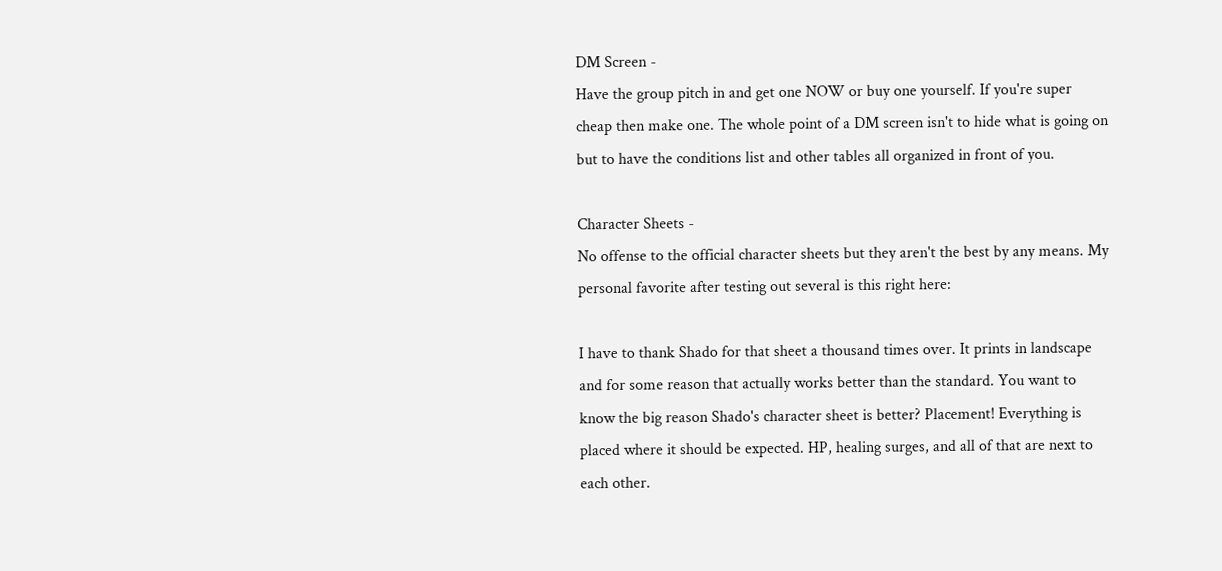DM Screen -
Have the group pitch in and get one NOW or buy one yourself. If you're super cheap then make one. The whole point of a DM screen isn't to hide what is going on but to have the conditions list and other tables all organized in front of you.

Character Sheets -
No offense to the official character sheets but they aren't the best by any means. My personal favorite after testing out several is this right here:

I have to thank Shado for that sheet a thousand times over. It prints in landscape and for some reason that actually works better than the standard. You want to know the big reason Shado's character sheet is better? Placement! Everything is placed where it should be expected. HP, healing surges, and all of that are next to each other.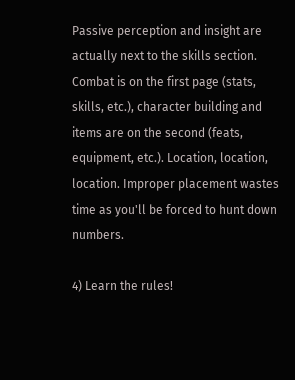Passive perception and insight are actually next to the skills section. Combat is on the first page (stats, skills, etc.), character building and items are on the second (feats, equipment, etc.). Location, location, location. Improper placement wastes time as you'll be forced to hunt down numbers.

4) Learn the rules!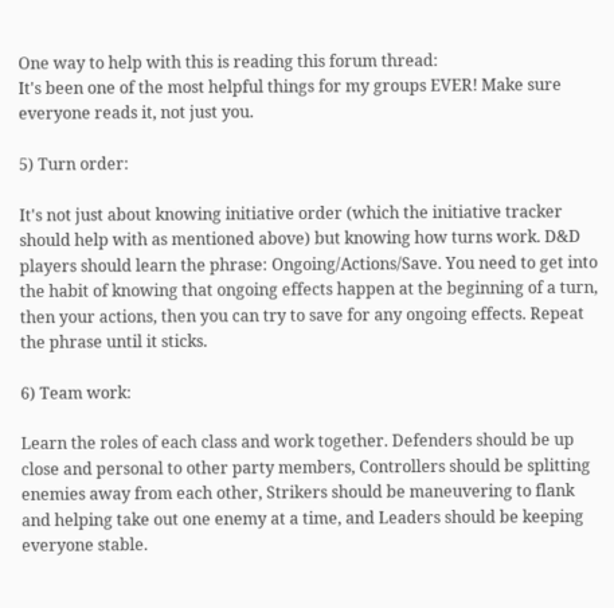One way to help with this is reading this forum thread:
It's been one of the most helpful things for my groups EVER! Make sure everyone reads it, not just you.

5) Turn order:

It's not just about knowing initiative order (which the initiative tracker should help with as mentioned above) but knowing how turns work. D&D players should learn the phrase: Ongoing/Actions/Save. You need to get into the habit of knowing that ongoing effects happen at the beginning of a turn, then your actions, then you can try to save for any ongoing effects. Repeat the phrase until it sticks.

6) Team work:

Learn the roles of each class and work together. Defenders should be up close and personal to other party members, Controllers should be splitting enemies away from each other, Strikers should be maneuvering to flank and helping take out one enemy at a time, and Leaders should be keeping everyone stable.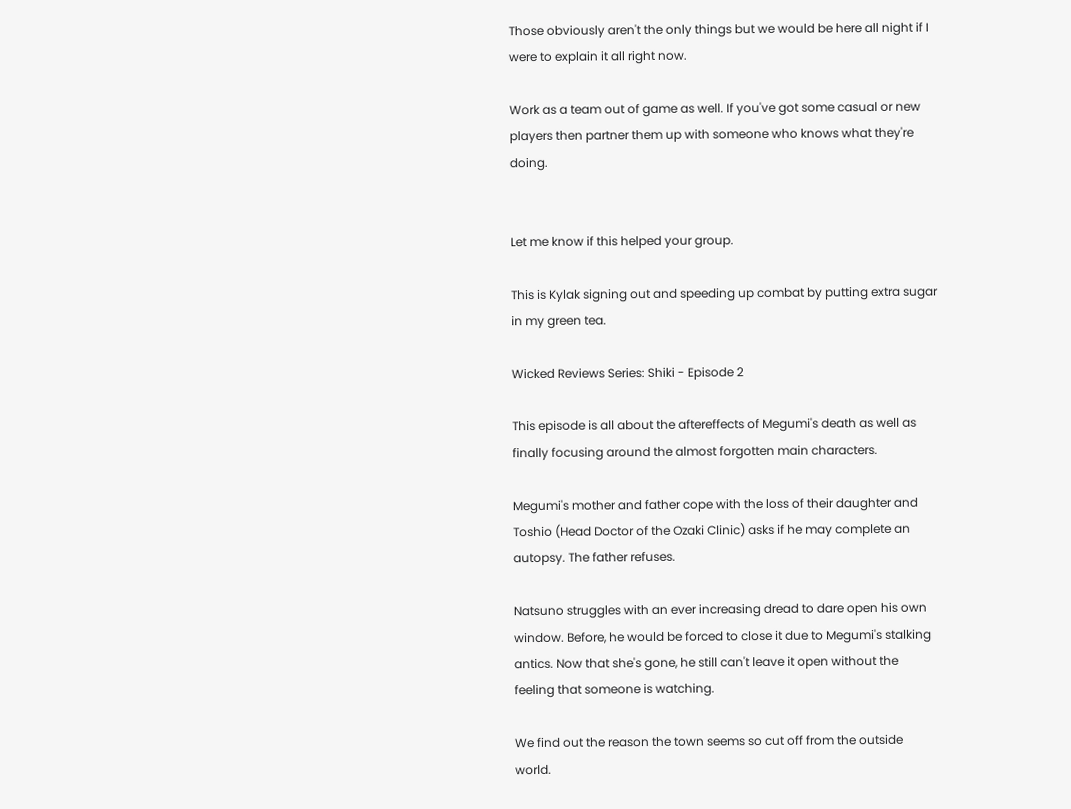Those obviously aren't the only things but we would be here all night if I were to explain it all right now.

Work as a team out of game as well. If you've got some casual or new players then partner them up with someone who knows what they're doing.


Let me know if this helped your group.

This is Kylak signing out and speeding up combat by putting extra sugar in my green tea.

Wicked Reviews Series: Shiki - Episode 2

This episode is all about the aftereffects of Megumi's death as well as finally focusing around the almost forgotten main characters.

Megumi's mother and father cope with the loss of their daughter and Toshio (Head Doctor of the Ozaki Clinic) asks if he may complete an autopsy. The father refuses.

Natsuno struggles with an ever increasing dread to dare open his own window. Before, he would be forced to close it due to Megumi's stalking antics. Now that she's gone, he still can't leave it open without the feeling that someone is watching.

We find out the reason the town seems so cut off from the outside world.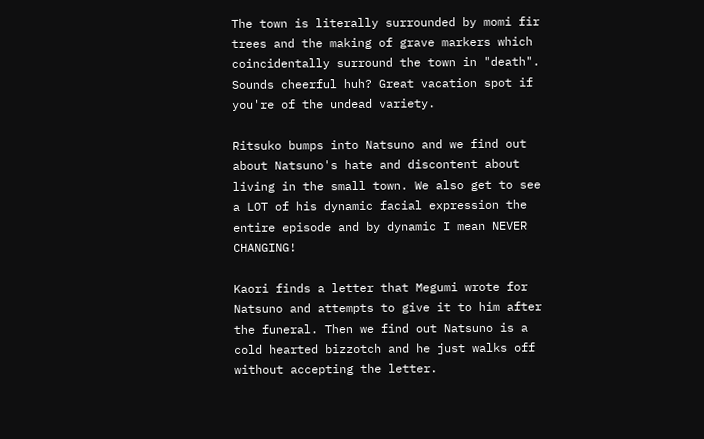The town is literally surrounded by momi fir trees and the making of grave markers which coincidentally surround the town in "death". Sounds cheerful huh? Great vacation spot if you're of the undead variety.

Ritsuko bumps into Natsuno and we find out about Natsuno's hate and discontent about living in the small town. We also get to see a LOT of his dynamic facial expression the entire episode and by dynamic I mean NEVER CHANGING!

Kaori finds a letter that Megumi wrote for Natsuno and attempts to give it to him after the funeral. Then we find out Natsuno is a cold hearted bizzotch and he just walks off without accepting the letter.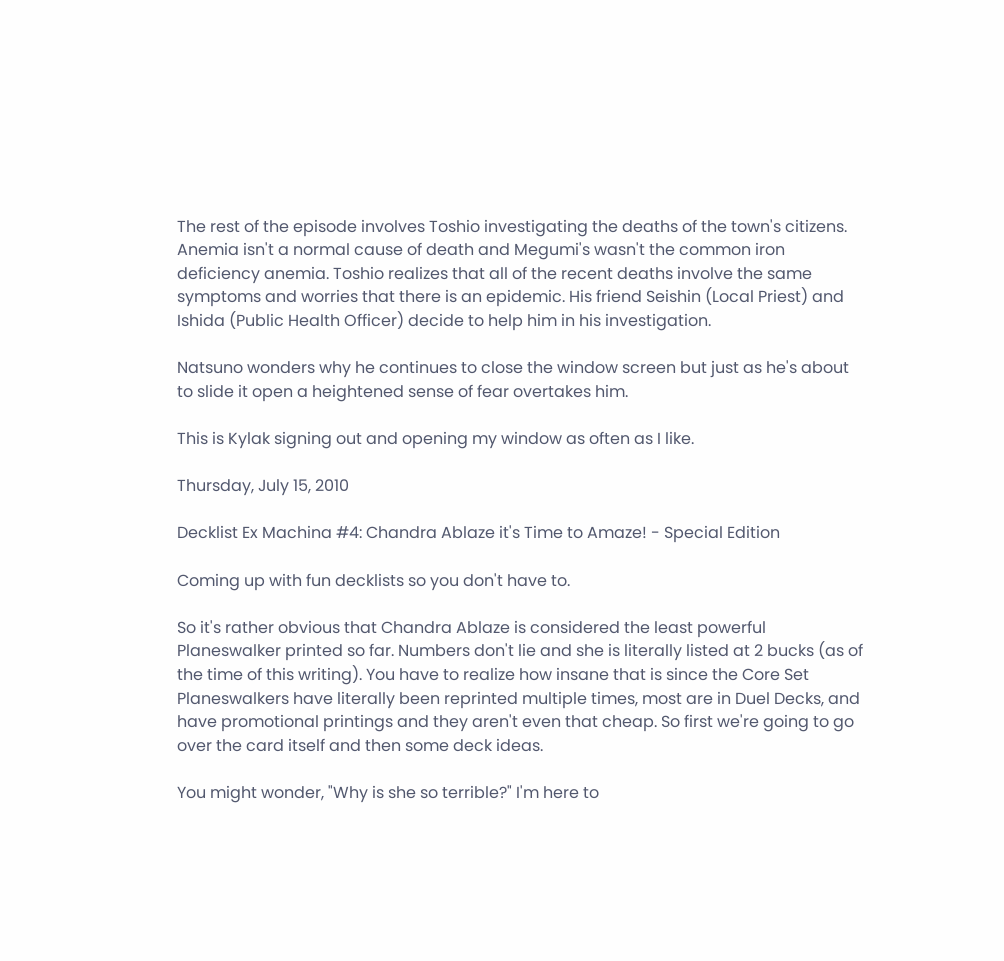The rest of the episode involves Toshio investigating the deaths of the town's citizens. Anemia isn't a normal cause of death and Megumi's wasn't the common iron deficiency anemia. Toshio realizes that all of the recent deaths involve the same symptoms and worries that there is an epidemic. His friend Seishin (Local Priest) and Ishida (Public Health Officer) decide to help him in his investigation.

Natsuno wonders why he continues to close the window screen but just as he's about to slide it open a heightened sense of fear overtakes him.

This is Kylak signing out and opening my window as often as I like.

Thursday, July 15, 2010

Decklist Ex Machina #4: Chandra Ablaze it's Time to Amaze! - Special Edition

Coming up with fun decklists so you don't have to.

So it's rather obvious that Chandra Ablaze is considered the least powerful Planeswalker printed so far. Numbers don't lie and she is literally listed at 2 bucks (as of the time of this writing). You have to realize how insane that is since the Core Set Planeswalkers have literally been reprinted multiple times, most are in Duel Decks, and have promotional printings and they aren't even that cheap. So first we're going to go over the card itself and then some deck ideas.

You might wonder, "Why is she so terrible?" I'm here to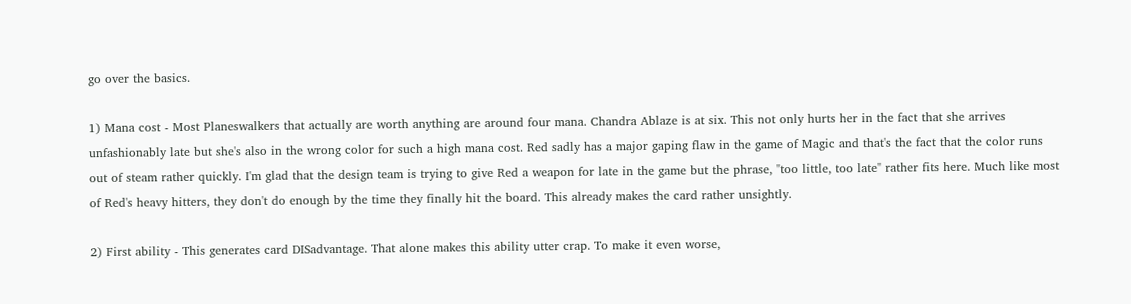go over the basics.

1) Mana cost - Most Planeswalkers that actually are worth anything are around four mana. Chandra Ablaze is at six. This not only hurts her in the fact that she arrives unfashionably late but she's also in the wrong color for such a high mana cost. Red sadly has a major gaping flaw in the game of Magic and that's the fact that the color runs out of steam rather quickly. I'm glad that the design team is trying to give Red a weapon for late in the game but the phrase, "too little, too late" rather fits here. Much like most of Red's heavy hitters, they don't do enough by the time they finally hit the board. This already makes the card rather unsightly.

2) First ability - This generates card DISadvantage. That alone makes this ability utter crap. To make it even worse,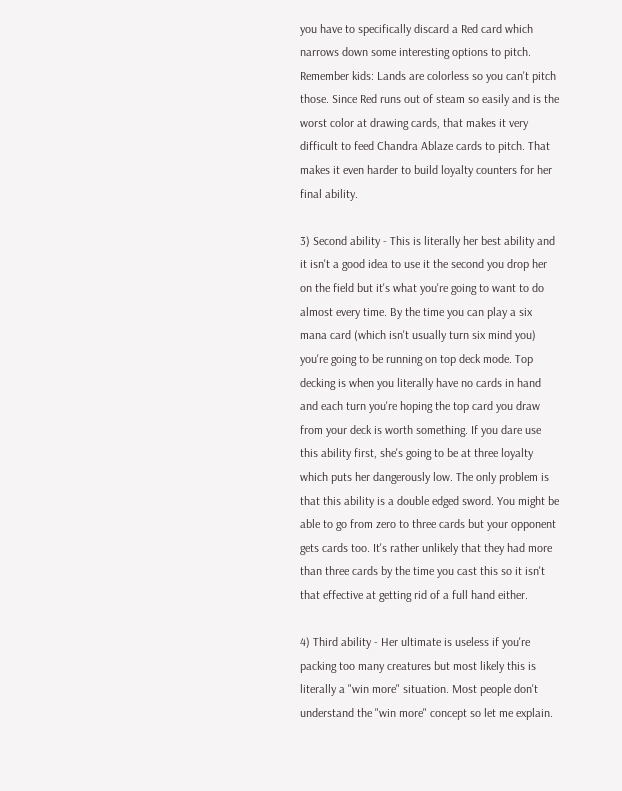you have to specifically discard a Red card which narrows down some interesting options to pitch. Remember kids: Lands are colorless so you can't pitch those. Since Red runs out of steam so easily and is the worst color at drawing cards, that makes it very difficult to feed Chandra Ablaze cards to pitch. That makes it even harder to build loyalty counters for her final ability.

3) Second ability - This is literally her best ability and it isn't a good idea to use it the second you drop her on the field but it's what you're going to want to do almost every time. By the time you can play a six mana card (which isn't usually turn six mind you) you're going to be running on top deck mode. Top decking is when you literally have no cards in hand and each turn you're hoping the top card you draw from your deck is worth something. If you dare use this ability first, she's going to be at three loyalty which puts her dangerously low. The only problem is that this ability is a double edged sword. You might be able to go from zero to three cards but your opponent gets cards too. It's rather unlikely that they had more than three cards by the time you cast this so it isn't that effective at getting rid of a full hand either.

4) Third ability - Her ultimate is useless if you're packing too many creatures but most likely this is literally a "win more" situation. Most people don't understand the "win more" concept so let me explain.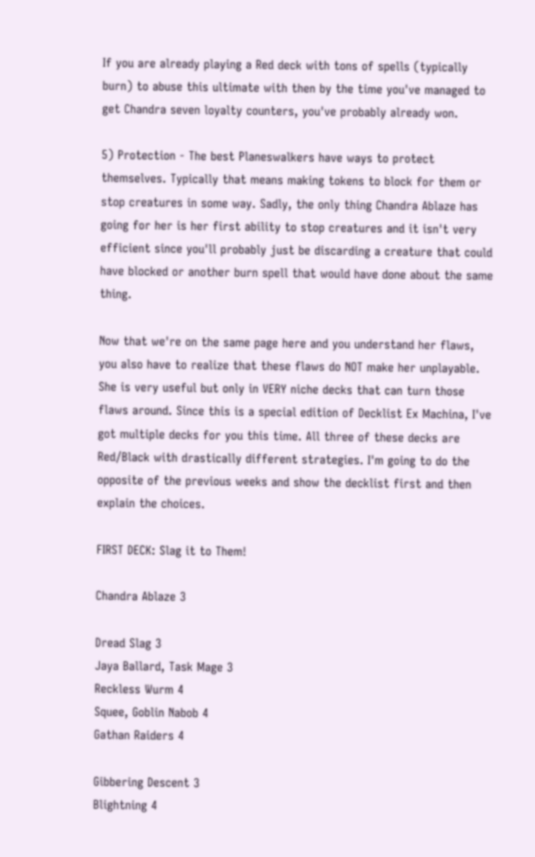If you are already playing a Red deck with tons of spells (typically burn) to abuse this ultimate with then by the time you've managed to get Chandra seven loyalty counters, you've probably already won.

5) Protection - The best Planeswalkers have ways to protect themselves. Typically that means making tokens to block for them or stop creatures in some way. Sadly, the only thing Chandra Ablaze has going for her is her first ability to stop creatures and it isn't very efficient since you'll probably just be discarding a creature that could have blocked or another burn spell that would have done about the same thing.

Now that we're on the same page here and you understand her flaws, you also have to realize that these flaws do NOT make her unplayable. She is very useful but only in VERY niche decks that can turn those flaws around. Since this is a special edition of Decklist Ex Machina, I've got multiple decks for you this time. All three of these decks are Red/Black with drastically different strategies. I'm going to do the opposite of the previous weeks and show the decklist first and then explain the choices.

FIRST DECK: Slag it to Them!

Chandra Ablaze 3

Dread Slag 3
Jaya Ballard, Task Mage 3
Reckless Wurm 4
Squee, Goblin Nabob 4
Gathan Raiders 4

Gibbering Descent 3
Blightning 4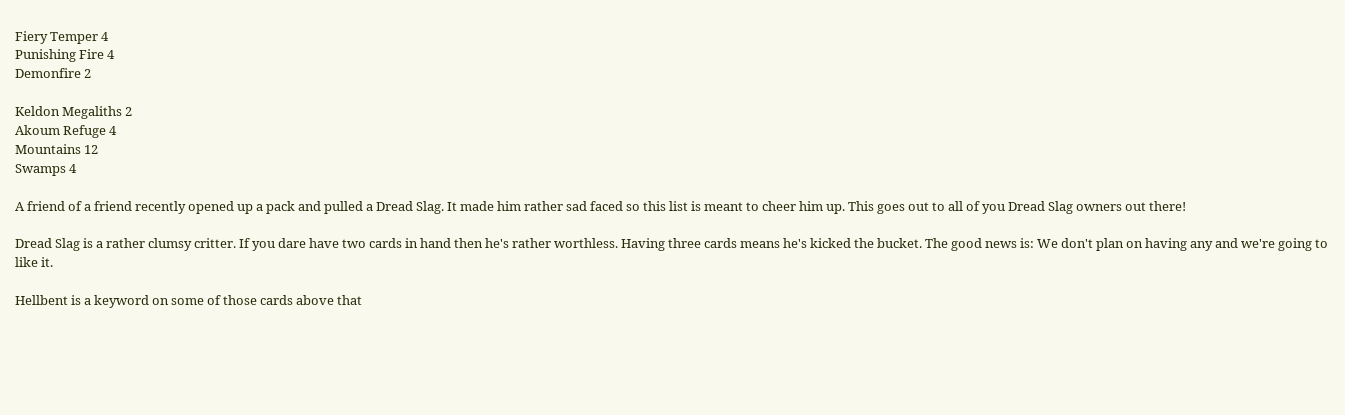Fiery Temper 4
Punishing Fire 4
Demonfire 2

Keldon Megaliths 2
Akoum Refuge 4
Mountains 12
Swamps 4

A friend of a friend recently opened up a pack and pulled a Dread Slag. It made him rather sad faced so this list is meant to cheer him up. This goes out to all of you Dread Slag owners out there!

Dread Slag is a rather clumsy critter. If you dare have two cards in hand then he's rather worthless. Having three cards means he's kicked the bucket. The good news is: We don't plan on having any and we're going to like it.

Hellbent is a keyword on some of those cards above that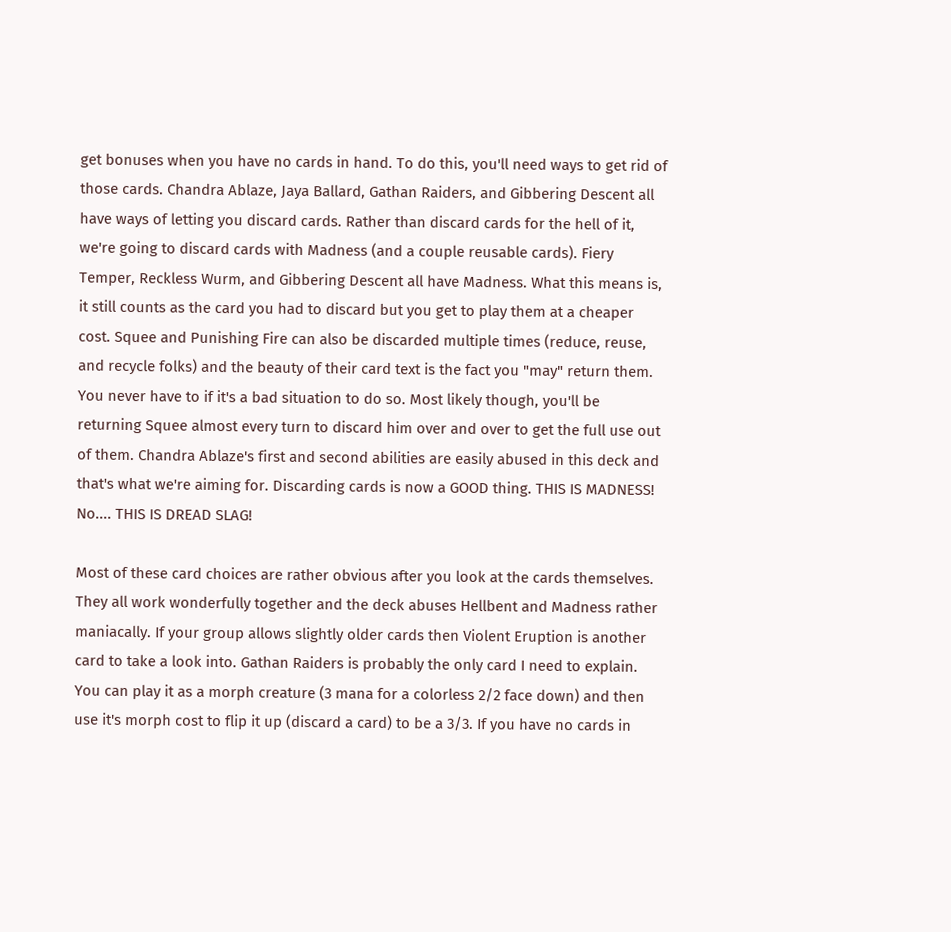get bonuses when you have no cards in hand. To do this, you'll need ways to get rid of those cards. Chandra Ablaze, Jaya Ballard, Gathan Raiders, and Gibbering Descent all have ways of letting you discard cards. Rather than discard cards for the hell of it, we're going to discard cards with Madness (and a couple reusable cards). Fiery Temper, Reckless Wurm, and Gibbering Descent all have Madness. What this means is, it still counts as the card you had to discard but you get to play them at a cheaper cost. Squee and Punishing Fire can also be discarded multiple times (reduce, reuse, and recycle folks) and the beauty of their card text is the fact you "may" return them. You never have to if it's a bad situation to do so. Most likely though, you'll be returning Squee almost every turn to discard him over and over to get the full use out of them. Chandra Ablaze's first and second abilities are easily abused in this deck and that's what we're aiming for. Discarding cards is now a GOOD thing. THIS IS MADNESS! No.... THIS IS DREAD SLAG!

Most of these card choices are rather obvious after you look at the cards themselves. They all work wonderfully together and the deck abuses Hellbent and Madness rather maniacally. If your group allows slightly older cards then Violent Eruption is another card to take a look into. Gathan Raiders is probably the only card I need to explain. You can play it as a morph creature (3 mana for a colorless 2/2 face down) and then use it's morph cost to flip it up (discard a card) to be a 3/3. If you have no cards in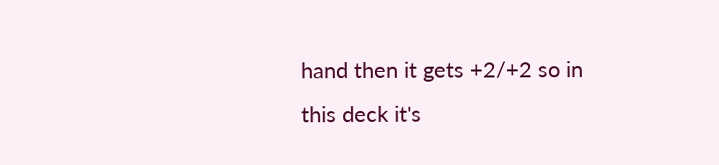hand then it gets +2/+2 so in this deck it's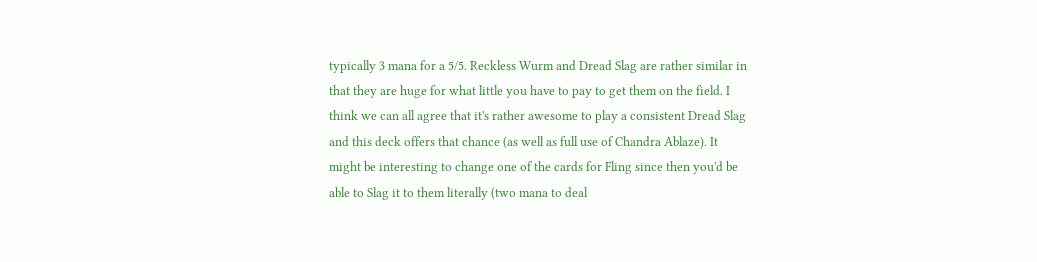typically 3 mana for a 5/5. Reckless Wurm and Dread Slag are rather similar in that they are huge for what little you have to pay to get them on the field. I think we can all agree that it's rather awesome to play a consistent Dread Slag and this deck offers that chance (as well as full use of Chandra Ablaze). It might be interesting to change one of the cards for Fling since then you'd be able to Slag it to them literally (two mana to deal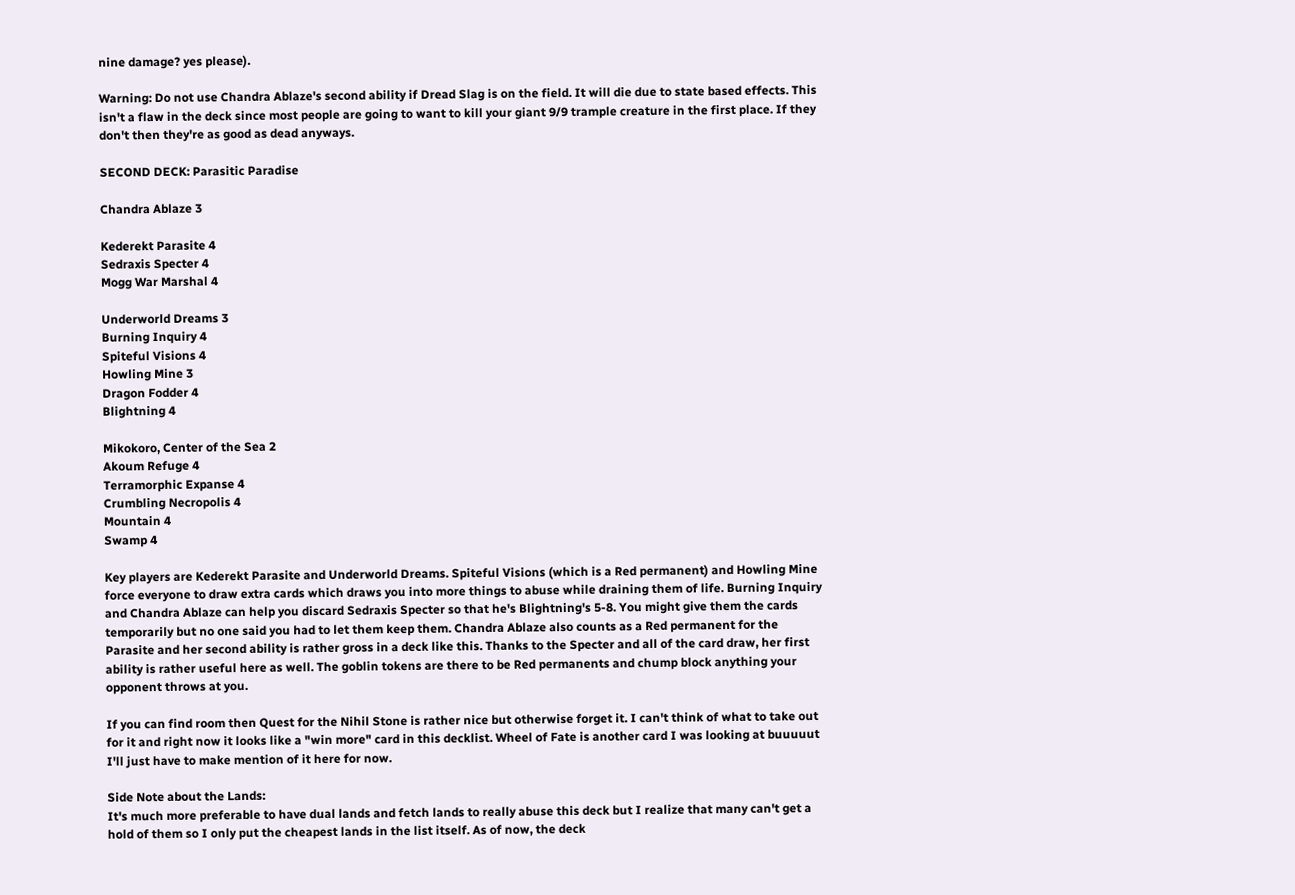nine damage? yes please).

Warning: Do not use Chandra Ablaze's second ability if Dread Slag is on the field. It will die due to state based effects. This isn't a flaw in the deck since most people are going to want to kill your giant 9/9 trample creature in the first place. If they don't then they're as good as dead anyways.

SECOND DECK: Parasitic Paradise

Chandra Ablaze 3

Kederekt Parasite 4
Sedraxis Specter 4
Mogg War Marshal 4

Underworld Dreams 3
Burning Inquiry 4
Spiteful Visions 4
Howling Mine 3
Dragon Fodder 4
Blightning 4

Mikokoro, Center of the Sea 2
Akoum Refuge 4
Terramorphic Expanse 4
Crumbling Necropolis 4
Mountain 4
Swamp 4

Key players are Kederekt Parasite and Underworld Dreams. Spiteful Visions (which is a Red permanent) and Howling Mine force everyone to draw extra cards which draws you into more things to abuse while draining them of life. Burning Inquiry and Chandra Ablaze can help you discard Sedraxis Specter so that he's Blightning's 5-8. You might give them the cards temporarily but no one said you had to let them keep them. Chandra Ablaze also counts as a Red permanent for the Parasite and her second ability is rather gross in a deck like this. Thanks to the Specter and all of the card draw, her first ability is rather useful here as well. The goblin tokens are there to be Red permanents and chump block anything your opponent throws at you.

If you can find room then Quest for the Nihil Stone is rather nice but otherwise forget it. I can't think of what to take out for it and right now it looks like a "win more" card in this decklist. Wheel of Fate is another card I was looking at buuuuut I'll just have to make mention of it here for now.

Side Note about the Lands:
It's much more preferable to have dual lands and fetch lands to really abuse this deck but I realize that many can't get a hold of them so I only put the cheapest lands in the list itself. As of now, the deck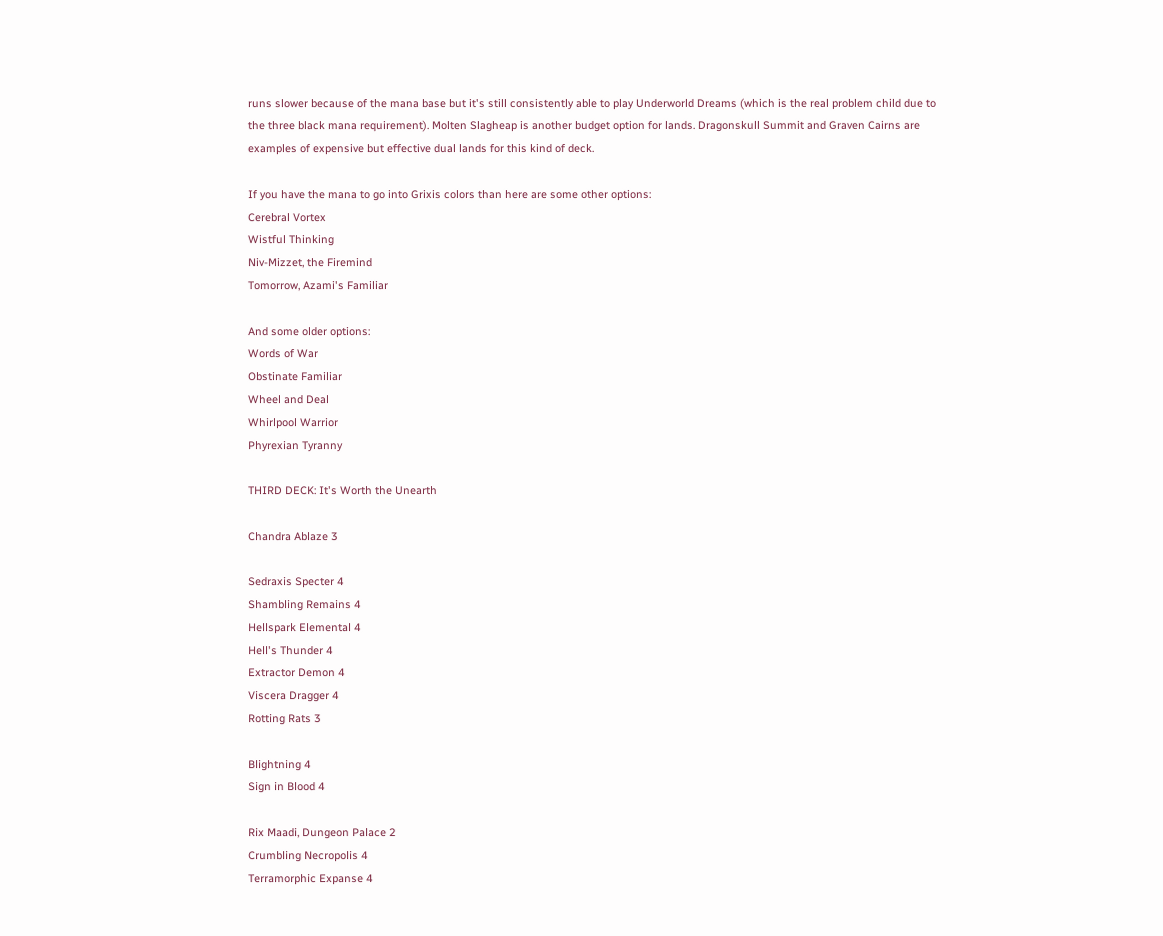runs slower because of the mana base but it's still consistently able to play Underworld Dreams (which is the real problem child due to the three black mana requirement). Molten Slagheap is another budget option for lands. Dragonskull Summit and Graven Cairns are examples of expensive but effective dual lands for this kind of deck.

If you have the mana to go into Grixis colors than here are some other options:
Cerebral Vortex
Wistful Thinking
Niv-Mizzet, the Firemind
Tomorrow, Azami's Familiar

And some older options:
Words of War
Obstinate Familiar
Wheel and Deal
Whirlpool Warrior
Phyrexian Tyranny

THIRD DECK: It's Worth the Unearth

Chandra Ablaze 3

Sedraxis Specter 4
Shambling Remains 4
Hellspark Elemental 4
Hell's Thunder 4
Extractor Demon 4
Viscera Dragger 4
Rotting Rats 3

Blightning 4
Sign in Blood 4

Rix Maadi, Dungeon Palace 2
Crumbling Necropolis 4
Terramorphic Expanse 4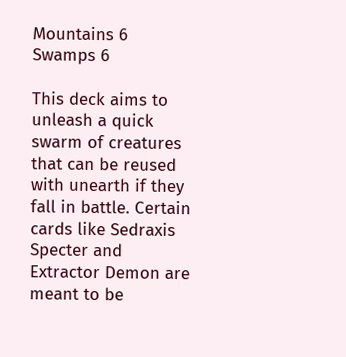Mountains 6
Swamps 6

This deck aims to unleash a quick swarm of creatures that can be reused with unearth if they fall in battle. Certain cards like Sedraxis Specter and Extractor Demon are meant to be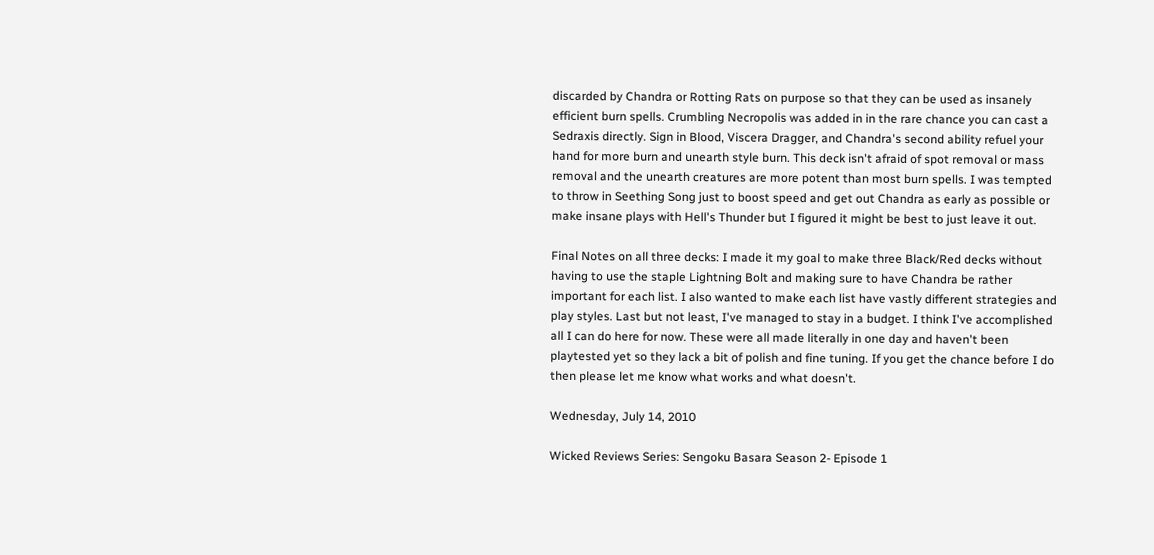discarded by Chandra or Rotting Rats on purpose so that they can be used as insanely efficient burn spells. Crumbling Necropolis was added in in the rare chance you can cast a Sedraxis directly. Sign in Blood, Viscera Dragger, and Chandra's second ability refuel your hand for more burn and unearth style burn. This deck isn't afraid of spot removal or mass removal and the unearth creatures are more potent than most burn spells. I was tempted to throw in Seething Song just to boost speed and get out Chandra as early as possible or make insane plays with Hell's Thunder but I figured it might be best to just leave it out.

Final Notes on all three decks: I made it my goal to make three Black/Red decks without having to use the staple Lightning Bolt and making sure to have Chandra be rather important for each list. I also wanted to make each list have vastly different strategies and play styles. Last but not least, I've managed to stay in a budget. I think I've accomplished all I can do here for now. These were all made literally in one day and haven't been playtested yet so they lack a bit of polish and fine tuning. If you get the chance before I do then please let me know what works and what doesn't.

Wednesday, July 14, 2010

Wicked Reviews Series: Sengoku Basara Season 2- Episode 1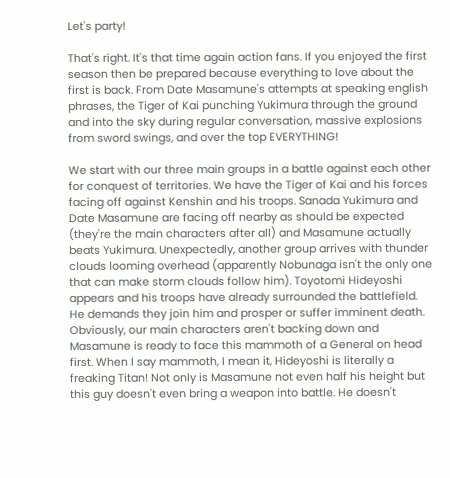Let's party!

That's right. It's that time again action fans. If you enjoyed the first season then be prepared because everything to love about the first is back. From Date Masamune's attempts at speaking english phrases, the Tiger of Kai punching Yukimura through the ground and into the sky during regular conversation, massive explosions from sword swings, and over the top EVERYTHING!

We start with our three main groups in a battle against each other for conquest of territories. We have the Tiger of Kai and his forces facing off against Kenshin and his troops. Sanada Yukimura and Date Masamune are facing off nearby as should be expected (they're the main characters after all) and Masamune actually beats Yukimura. Unexpectedly, another group arrives with thunder clouds looming overhead (apparently Nobunaga isn't the only one that can make storm clouds follow him). Toyotomi Hideyoshi appears and his troops have already surrounded the battlefield. He demands they join him and prosper or suffer imminent death. Obviously, our main characters aren't backing down and Masamune is ready to face this mammoth of a General on head first. When I say mammoth, I mean it, Hideyoshi is literally a freaking Titan! Not only is Masamune not even half his height but this guy doesn't even bring a weapon into battle. He doesn't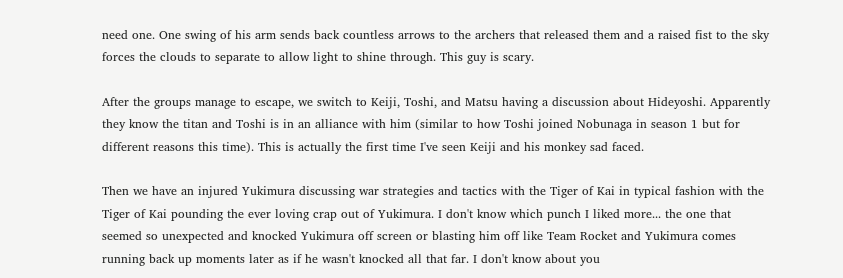need one. One swing of his arm sends back countless arrows to the archers that released them and a raised fist to the sky forces the clouds to separate to allow light to shine through. This guy is scary.

After the groups manage to escape, we switch to Keiji, Toshi, and Matsu having a discussion about Hideyoshi. Apparently they know the titan and Toshi is in an alliance with him (similar to how Toshi joined Nobunaga in season 1 but for different reasons this time). This is actually the first time I've seen Keiji and his monkey sad faced.

Then we have an injured Yukimura discussing war strategies and tactics with the Tiger of Kai in typical fashion with the Tiger of Kai pounding the ever loving crap out of Yukimura. I don't know which punch I liked more... the one that seemed so unexpected and knocked Yukimura off screen or blasting him off like Team Rocket and Yukimura comes running back up moments later as if he wasn't knocked all that far. I don't know about you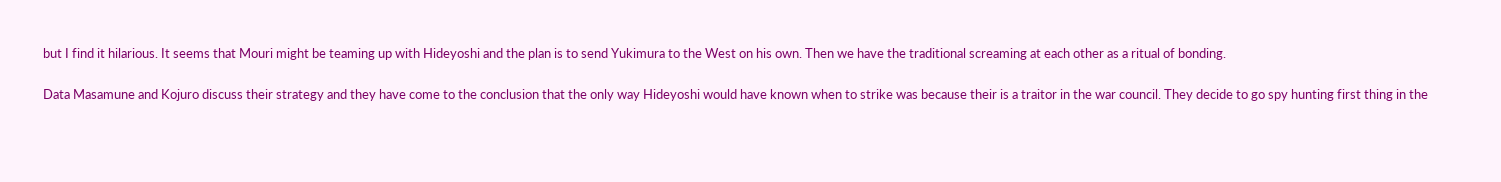but I find it hilarious. It seems that Mouri might be teaming up with Hideyoshi and the plan is to send Yukimura to the West on his own. Then we have the traditional screaming at each other as a ritual of bonding.

Data Masamune and Kojuro discuss their strategy and they have come to the conclusion that the only way Hideyoshi would have known when to strike was because their is a traitor in the war council. They decide to go spy hunting first thing in the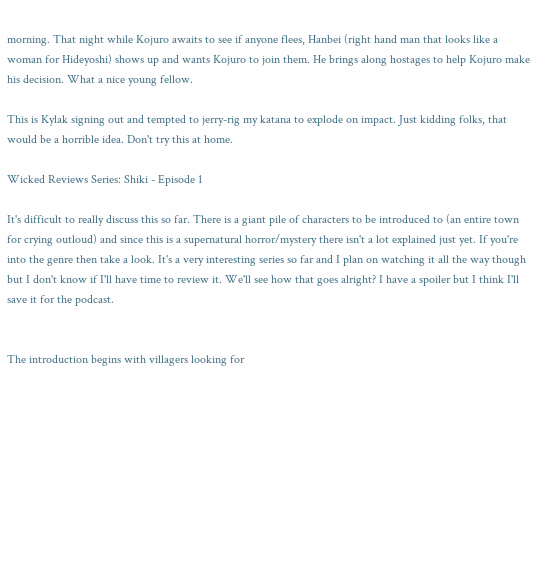morning. That night while Kojuro awaits to see if anyone flees, Hanbei (right hand man that looks like a woman for Hideyoshi) shows up and wants Kojuro to join them. He brings along hostages to help Kojuro make his decision. What a nice young fellow.

This is Kylak signing out and tempted to jerry-rig my katana to explode on impact. Just kidding folks, that would be a horrible idea. Don't try this at home.

Wicked Reviews Series: Shiki - Episode 1

It's difficult to really discuss this so far. There is a giant pile of characters to be introduced to (an entire town for crying outloud) and since this is a supernatural horror/mystery there isn't a lot explained just yet. If you're into the genre then take a look. It's a very interesting series so far and I plan on watching it all the way though but I don't know if I'll have time to review it. We'll see how that goes alright? I have a spoiler but I think I'll save it for the podcast.


The introduction begins with villagers looking for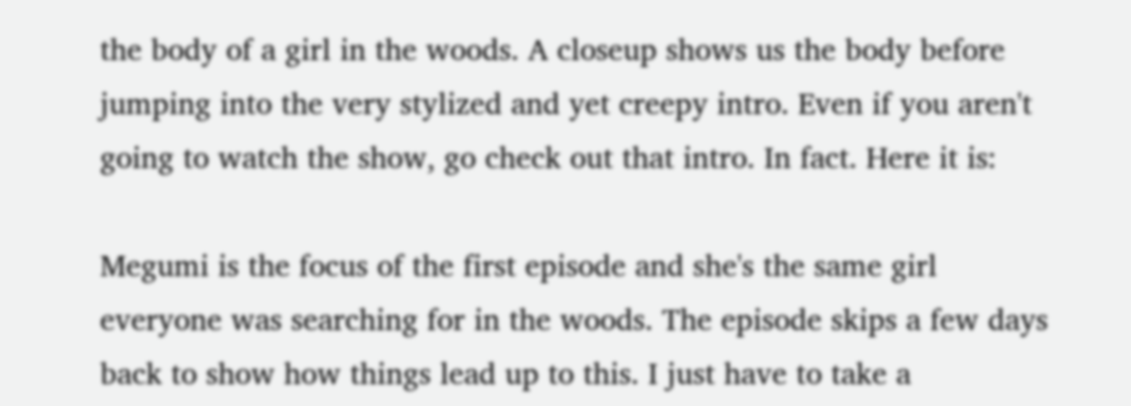the body of a girl in the woods. A closeup shows us the body before jumping into the very stylized and yet creepy intro. Even if you aren't going to watch the show, go check out that intro. In fact. Here it is:

Megumi is the focus of the first episode and she's the same girl everyone was searching for in the woods. The episode skips a few days back to show how things lead up to this. I just have to take a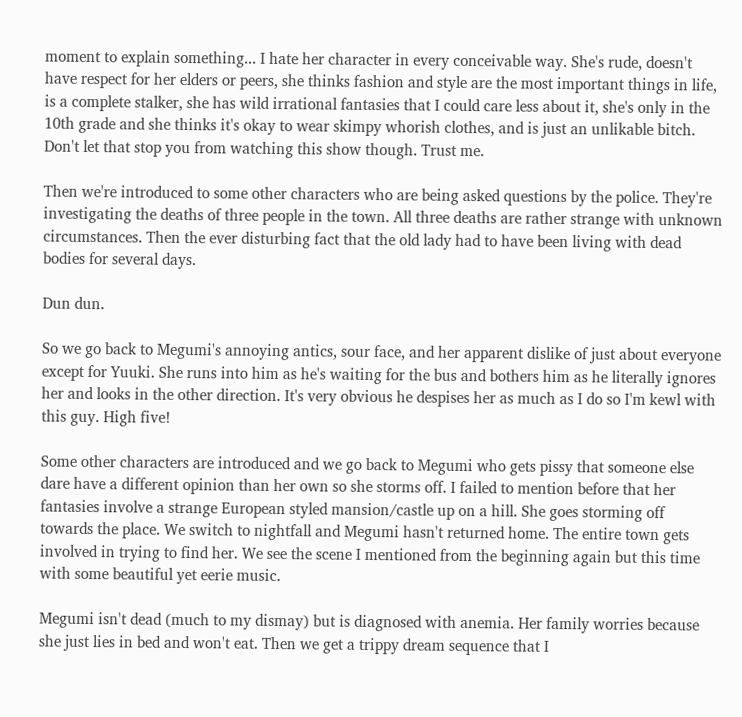moment to explain something... I hate her character in every conceivable way. She's rude, doesn't have respect for her elders or peers, she thinks fashion and style are the most important things in life, is a complete stalker, she has wild irrational fantasies that I could care less about it, she's only in the 10th grade and she thinks it's okay to wear skimpy whorish clothes, and is just an unlikable bitch. Don't let that stop you from watching this show though. Trust me.

Then we're introduced to some other characters who are being asked questions by the police. They're investigating the deaths of three people in the town. All three deaths are rather strange with unknown circumstances. Then the ever disturbing fact that the old lady had to have been living with dead bodies for several days.

Dun dun.

So we go back to Megumi's annoying antics, sour face, and her apparent dislike of just about everyone except for Yuuki. She runs into him as he's waiting for the bus and bothers him as he literally ignores her and looks in the other direction. It's very obvious he despises her as much as I do so I'm kewl with this guy. High five!

Some other characters are introduced and we go back to Megumi who gets pissy that someone else dare have a different opinion than her own so she storms off. I failed to mention before that her fantasies involve a strange European styled mansion/castle up on a hill. She goes storming off towards the place. We switch to nightfall and Megumi hasn't returned home. The entire town gets involved in trying to find her. We see the scene I mentioned from the beginning again but this time with some beautiful yet eerie music.

Megumi isn't dead (much to my dismay) but is diagnosed with anemia. Her family worries because she just lies in bed and won't eat. Then we get a trippy dream sequence that I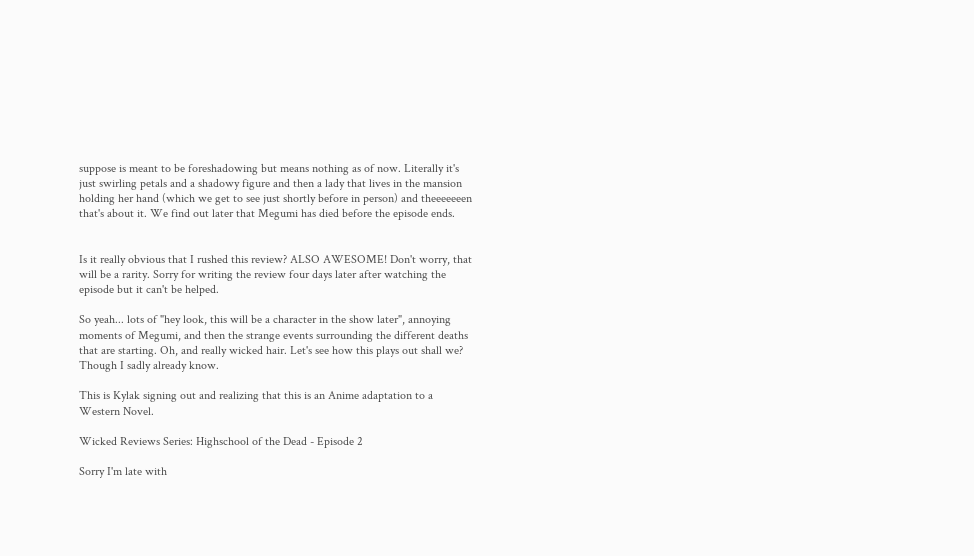suppose is meant to be foreshadowing but means nothing as of now. Literally it's just swirling petals and a shadowy figure and then a lady that lives in the mansion holding her hand (which we get to see just shortly before in person) and theeeeeeen that's about it. We find out later that Megumi has died before the episode ends.


Is it really obvious that I rushed this review? ALSO AWESOME! Don't worry, that will be a rarity. Sorry for writing the review four days later after watching the episode but it can't be helped.

So yeah... lots of "hey look, this will be a character in the show later", annoying moments of Megumi, and then the strange events surrounding the different deaths that are starting. Oh, and really wicked hair. Let's see how this plays out shall we? Though I sadly already know.

This is Kylak signing out and realizing that this is an Anime adaptation to a Western Novel.

Wicked Reviews Series: Highschool of the Dead - Episode 2

Sorry I'm late with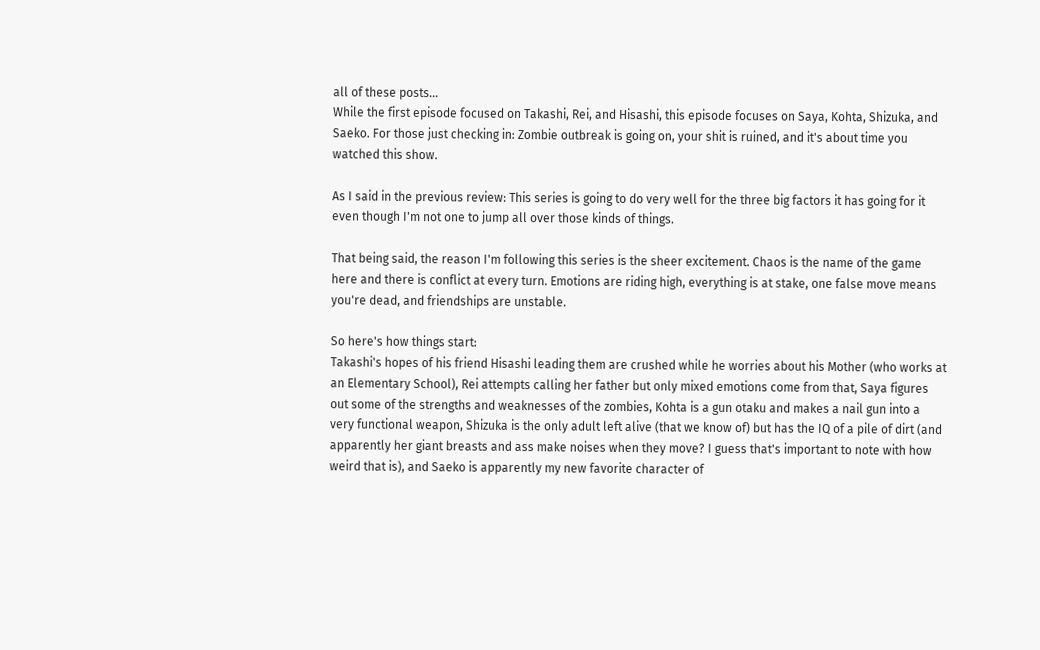all of these posts...
While the first episode focused on Takashi, Rei, and Hisashi, this episode focuses on Saya, Kohta, Shizuka, and Saeko. For those just checking in: Zombie outbreak is going on, your shit is ruined, and it's about time you watched this show.

As I said in the previous review: This series is going to do very well for the three big factors it has going for it even though I'm not one to jump all over those kinds of things.

That being said, the reason I'm following this series is the sheer excitement. Chaos is the name of the game here and there is conflict at every turn. Emotions are riding high, everything is at stake, one false move means you're dead, and friendships are unstable.

So here's how things start:
Takashi's hopes of his friend Hisashi leading them are crushed while he worries about his Mother (who works at an Elementary School), Rei attempts calling her father but only mixed emotions come from that, Saya figures out some of the strengths and weaknesses of the zombies, Kohta is a gun otaku and makes a nail gun into a very functional weapon, Shizuka is the only adult left alive (that we know of) but has the IQ of a pile of dirt (and apparently her giant breasts and ass make noises when they move? I guess that's important to note with how weird that is), and Saeko is apparently my new favorite character of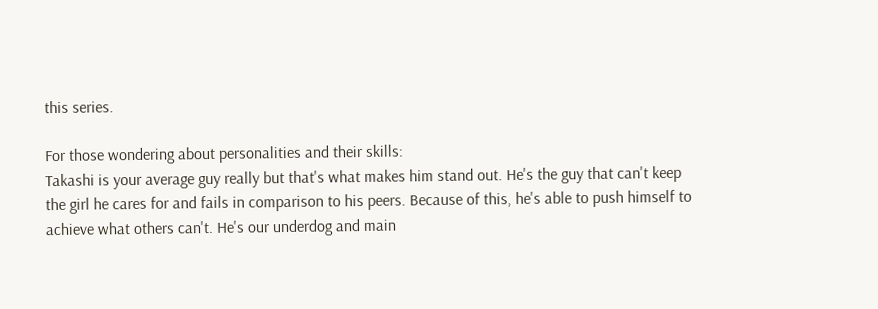this series.

For those wondering about personalities and their skills:
Takashi is your average guy really but that's what makes him stand out. He's the guy that can't keep the girl he cares for and fails in comparison to his peers. Because of this, he's able to push himself to achieve what others can't. He's our underdog and main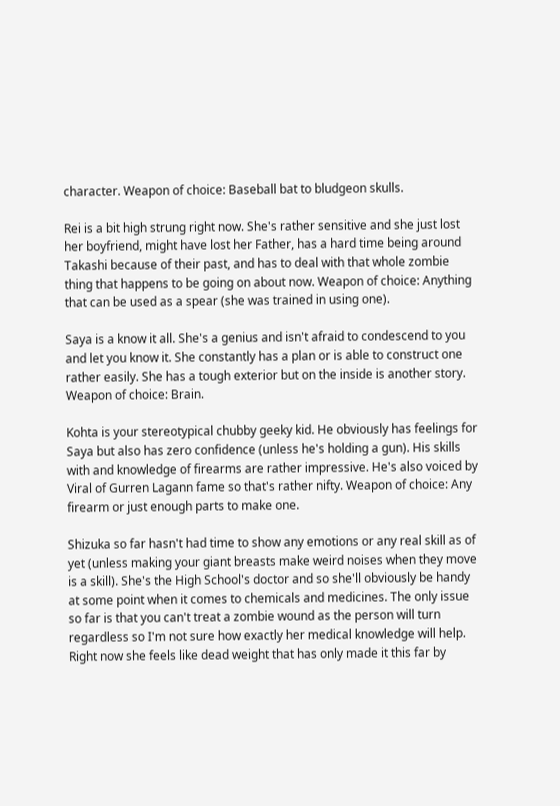character. Weapon of choice: Baseball bat to bludgeon skulls.

Rei is a bit high strung right now. She's rather sensitive and she just lost her boyfriend, might have lost her Father, has a hard time being around Takashi because of their past, and has to deal with that whole zombie thing that happens to be going on about now. Weapon of choice: Anything that can be used as a spear (she was trained in using one).

Saya is a know it all. She's a genius and isn't afraid to condescend to you and let you know it. She constantly has a plan or is able to construct one rather easily. She has a tough exterior but on the inside is another story. Weapon of choice: Brain.

Kohta is your stereotypical chubby geeky kid. He obviously has feelings for Saya but also has zero confidence (unless he's holding a gun). His skills with and knowledge of firearms are rather impressive. He's also voiced by Viral of Gurren Lagann fame so that's rather nifty. Weapon of choice: Any firearm or just enough parts to make one.

Shizuka so far hasn't had time to show any emotions or any real skill as of yet (unless making your giant breasts make weird noises when they move is a skill). She's the High School's doctor and so she'll obviously be handy at some point when it comes to chemicals and medicines. The only issue so far is that you can't treat a zombie wound as the person will turn regardless so I'm not sure how exactly her medical knowledge will help. Right now she feels like dead weight that has only made it this far by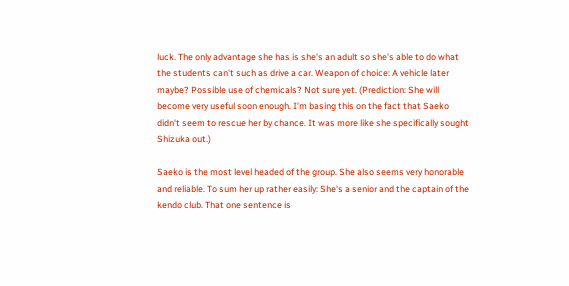luck. The only advantage she has is she's an adult so she's able to do what the students can't such as drive a car. Weapon of choice: A vehicle later maybe? Possible use of chemicals? Not sure yet. (Prediction: She will become very useful soon enough. I'm basing this on the fact that Saeko didn't seem to rescue her by chance. It was more like she specifically sought Shizuka out.)

Saeko is the most level headed of the group. She also seems very honorable and reliable. To sum her up rather easily: She's a senior and the captain of the kendo club. That one sentence is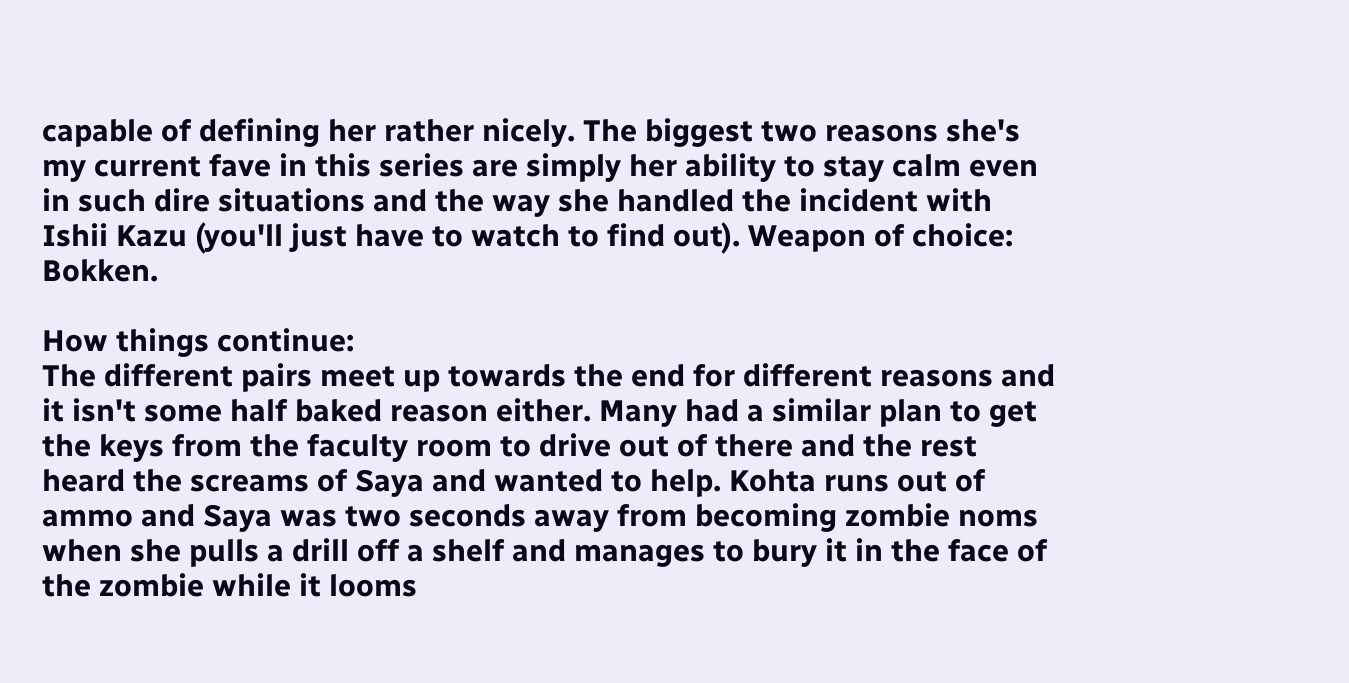capable of defining her rather nicely. The biggest two reasons she's my current fave in this series are simply her ability to stay calm even in such dire situations and the way she handled the incident with Ishii Kazu (you'll just have to watch to find out). Weapon of choice: Bokken.

How things continue:
The different pairs meet up towards the end for different reasons and it isn't some half baked reason either. Many had a similar plan to get the keys from the faculty room to drive out of there and the rest heard the screams of Saya and wanted to help. Kohta runs out of ammo and Saya was two seconds away from becoming zombie noms when she pulls a drill off a shelf and manages to bury it in the face of the zombie while it looms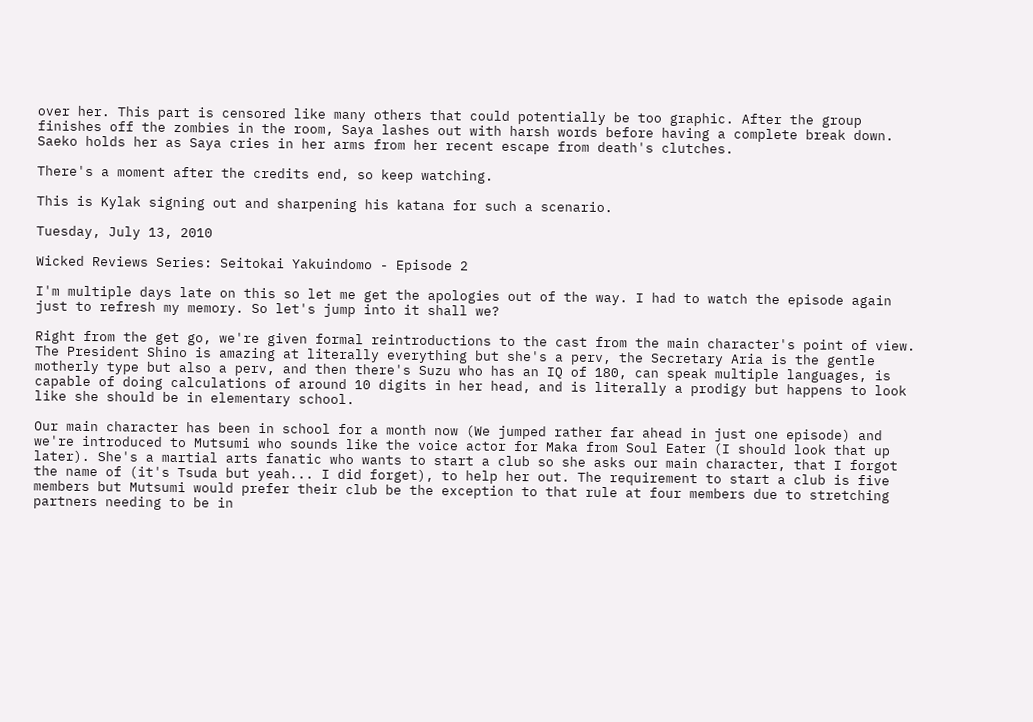over her. This part is censored like many others that could potentially be too graphic. After the group finishes off the zombies in the room, Saya lashes out with harsh words before having a complete break down. Saeko holds her as Saya cries in her arms from her recent escape from death's clutches.

There's a moment after the credits end, so keep watching.

This is Kylak signing out and sharpening his katana for such a scenario.

Tuesday, July 13, 2010

Wicked Reviews Series: Seitokai Yakuindomo - Episode 2

I'm multiple days late on this so let me get the apologies out of the way. I had to watch the episode again just to refresh my memory. So let's jump into it shall we?

Right from the get go, we're given formal reintroductions to the cast from the main character's point of view. The President Shino is amazing at literally everything but she's a perv, the Secretary Aria is the gentle motherly type but also a perv, and then there's Suzu who has an IQ of 180, can speak multiple languages, is capable of doing calculations of around 10 digits in her head, and is literally a prodigy but happens to look like she should be in elementary school.

Our main character has been in school for a month now (We jumped rather far ahead in just one episode) and we're introduced to Mutsumi who sounds like the voice actor for Maka from Soul Eater (I should look that up later). She's a martial arts fanatic who wants to start a club so she asks our main character, that I forgot the name of (it's Tsuda but yeah... I did forget), to help her out. The requirement to start a club is five members but Mutsumi would prefer their club be the exception to that rule at four members due to stretching partners needing to be in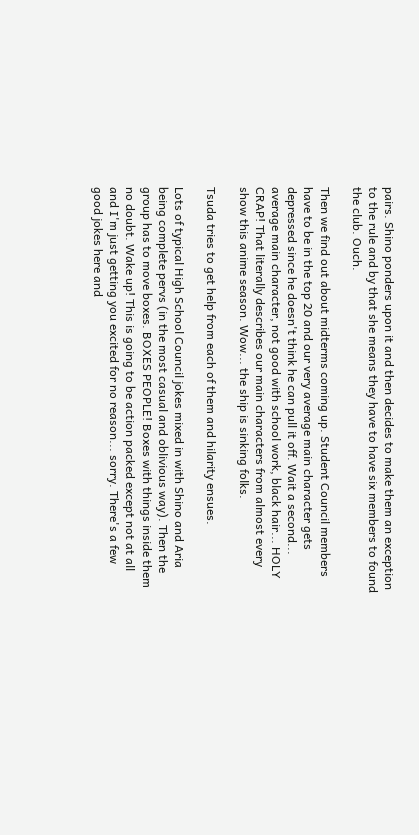pairs. Shino ponders upon it and then decides to make them an exception to the rule and by that she means they have to have six members to found the club. Ouch.

Then we find out about midterms coming up. Student Council members have to be in the top 20 and our very average main character gets depressed since he doesn't think he can pull it off. Wait a second... average main character, not good with school work, black hair... HOLY CRAP! That literally describes our main characters from almost every show this anime season. Wow... the ship is sinking folks.

Tsuda tries to get help from each of them and hilarity ensues.

Lots of typical High School Council jokes mixed in with Shino and Aria being complete pervs (in the most casual and oblivious way). Then the group has to move boxes. BOXES PEOPLE! Boxes with things inside them no doubt. Wake up! This is going to be action packed except not at all and I'm just getting you excited for no reason... sorry. There's a few good jokes here and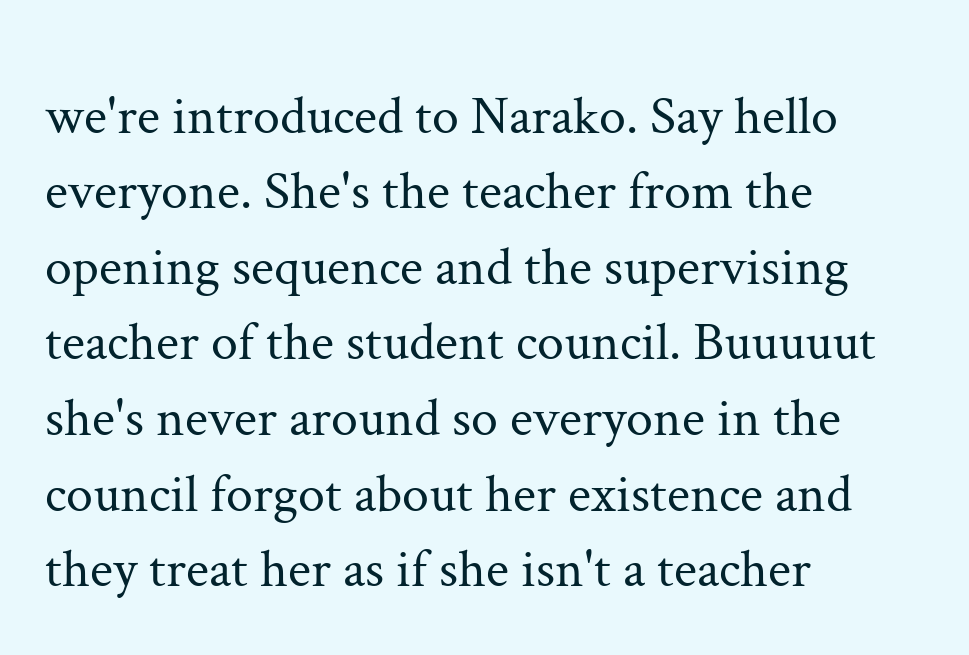we're introduced to Narako. Say hello everyone. She's the teacher from the opening sequence and the supervising teacher of the student council. Buuuuut she's never around so everyone in the council forgot about her existence and they treat her as if she isn't a teacher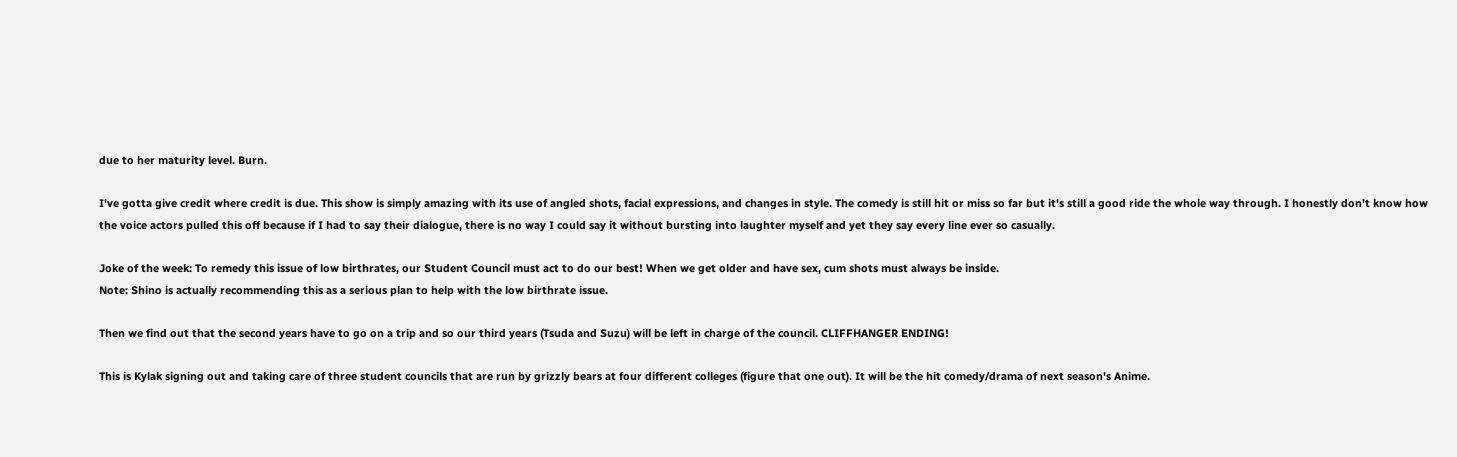due to her maturity level. Burn.

I've gotta give credit where credit is due. This show is simply amazing with its use of angled shots, facial expressions, and changes in style. The comedy is still hit or miss so far but it's still a good ride the whole way through. I honestly don't know how the voice actors pulled this off because if I had to say their dialogue, there is no way I could say it without bursting into laughter myself and yet they say every line ever so casually.

Joke of the week: To remedy this issue of low birthrates, our Student Council must act to do our best! When we get older and have sex, cum shots must always be inside.
Note: Shino is actually recommending this as a serious plan to help with the low birthrate issue.

Then we find out that the second years have to go on a trip and so our third years (Tsuda and Suzu) will be left in charge of the council. CLIFFHANGER ENDING!

This is Kylak signing out and taking care of three student councils that are run by grizzly bears at four different colleges (figure that one out). It will be the hit comedy/drama of next season's Anime.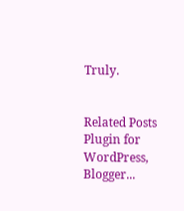Truly.


Related Posts Plugin for WordPress, Blogger...